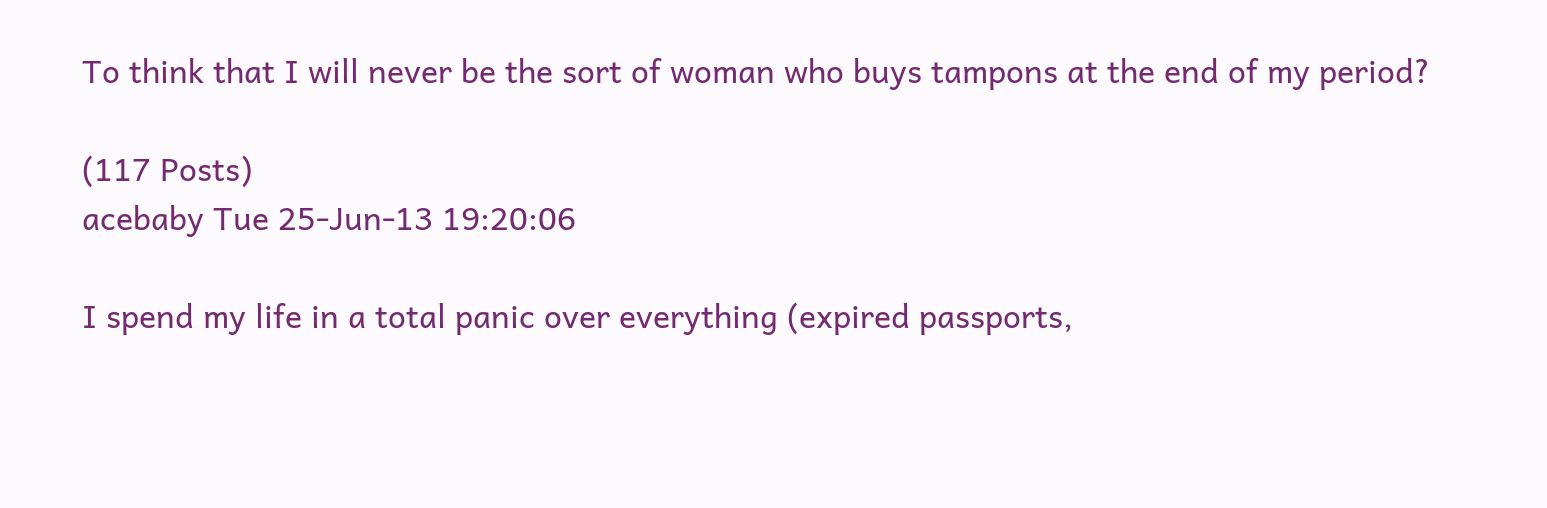To think that I will never be the sort of woman who buys tampons at the end of my period?

(117 Posts)
acebaby Tue 25-Jun-13 19:20:06

I spend my life in a total panic over everything (expired passports,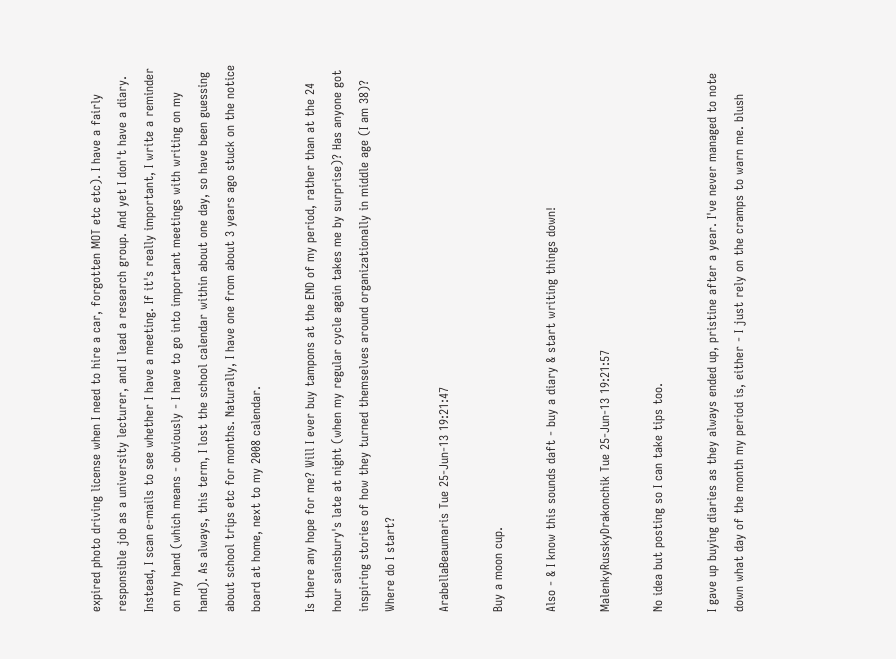expired photo driving license when I need to hire a car, forgotten MOT etc etc). I have a fairly responsible job as a university lecturer, and I lead a research group. And yet I don't have a diary. Instead, I scan e-mails to see whether I have a meeting. If it's really important, I write a reminder on my hand (which means - obviously - I have to go into important meetings with writing on my hand). As always, this term, I lost the school calendar within about one day, so have been guessing about school trips etc for months. Naturally, I have one from about 3 years ago stuck on the notice board at home, next to my 2008 calendar.

Is there any hope for me? Will I ever buy tampons at the END of my period, rather than at the 24 hour sainsbury's late at night (when my regular cycle again takes me by surprise)? Has anyone got inspiring stories of how they turned themselves around organizationally in middle age (I am 38)? Where do I start?

ArabellaBeaumaris Tue 25-Jun-13 19:21:47

Buy a moon cup.

Also - & I know this sounds daft - buy a diary & start writing things down!

MalenkyRusskyDrakonchik Tue 25-Jun-13 19:21:57

No idea but posting so I can take tips too.

I gave up buying diaries as they always ended up, pristine after a year. I've never managed to note down what day of the month my period is, either - I just rely on the cramps to warn me. blush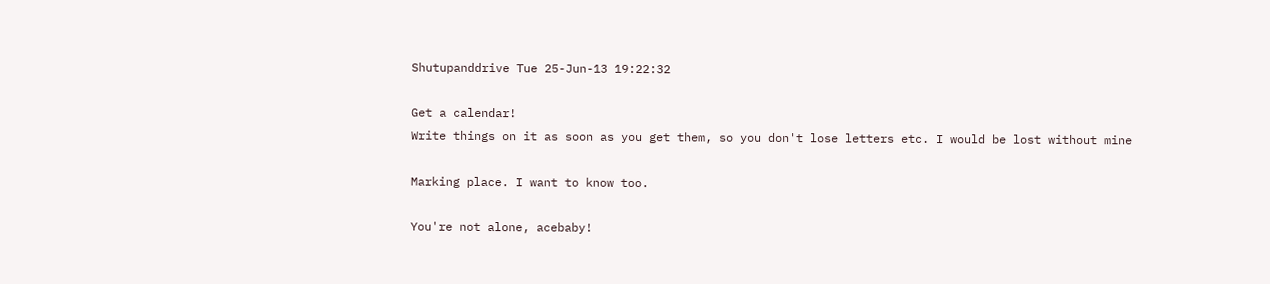Shutupanddrive Tue 25-Jun-13 19:22:32

Get a calendar!
Write things on it as soon as you get them, so you don't lose letters etc. I would be lost without mine

Marking place. I want to know too.

You're not alone, acebaby!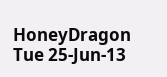HoneyDragon Tue 25-Jun-13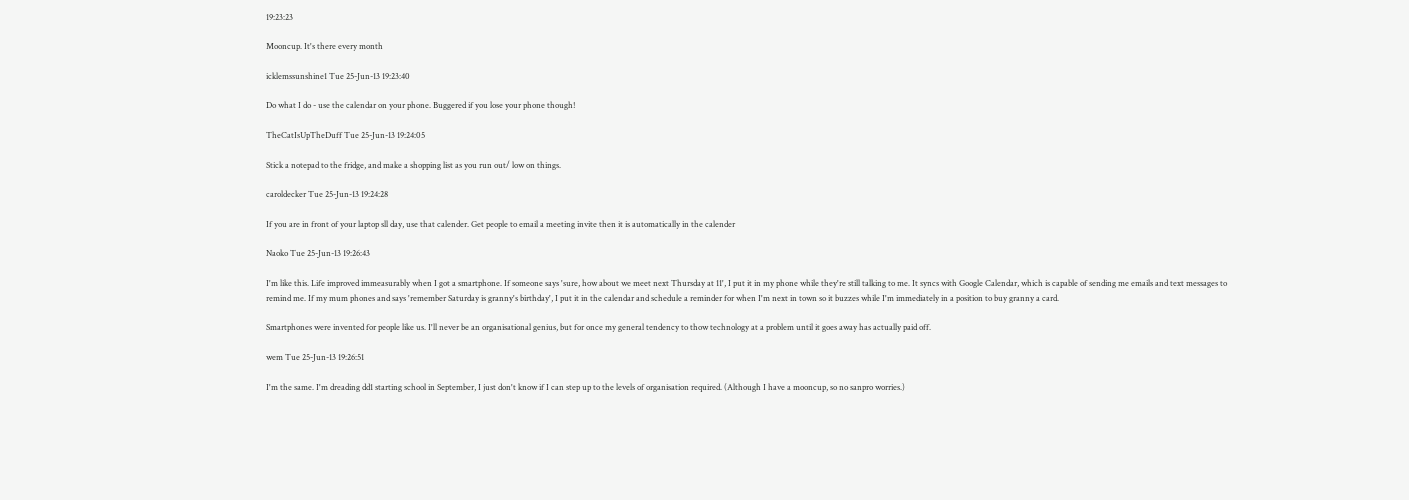19:23:23

Mooncup. It's there every month

icklemssunshine1 Tue 25-Jun-13 19:23:40

Do what I do - use the calendar on your phone. Buggered if you lose your phone though!

TheCatIsUpTheDuff Tue 25-Jun-13 19:24:05

Stick a notepad to the fridge, and make a shopping list as you run out/ low on things.

caroldecker Tue 25-Jun-13 19:24:28

If you are in front of your laptop sll day, use that calender. Get people to email a meeting invite then it is automatically in the calender

Naoko Tue 25-Jun-13 19:26:43

I'm like this. Life improved immeasurably when I got a smartphone. If someone says 'sure, how about we meet next Thursday at 11', I put it in my phone while they're still talking to me. It syncs with Google Calendar, which is capable of sending me emails and text messages to remind me. If my mum phones and says 'remember Saturday is granny's birthday', I put it in the calendar and schedule a reminder for when I'm next in town so it buzzes while I'm immediately in a position to buy granny a card.

Smartphones were invented for people like us. I'll never be an organisational genius, but for once my general tendency to thow technology at a problem until it goes away has actually paid off.

wem Tue 25-Jun-13 19:26:51

I'm the same. I'm dreading dd1 starting school in September, I just don't know if I can step up to the levels of organisation required. (Although I have a mooncup, so no sanpro worries.)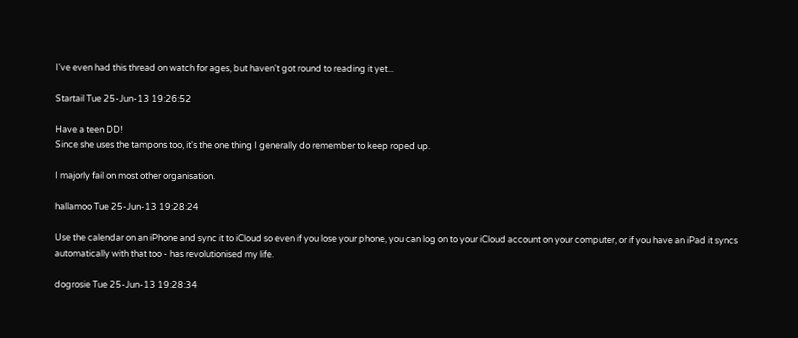I've even had this thread on watch for ages, but haven't got round to reading it yet...

Startail Tue 25-Jun-13 19:26:52

Have a teen DD!
Since she uses the tampons too, it's the one thing I generally do remember to keep roped up.

I majorly fail on most other organisation.

hallamoo Tue 25-Jun-13 19:28:24

Use the calendar on an iPhone and sync it to iCloud so even if you lose your phone, you can log on to your iCloud account on your computer, or if you have an iPad it syncs automatically with that too - has revolutionised my life.

dogrosie Tue 25-Jun-13 19:28:34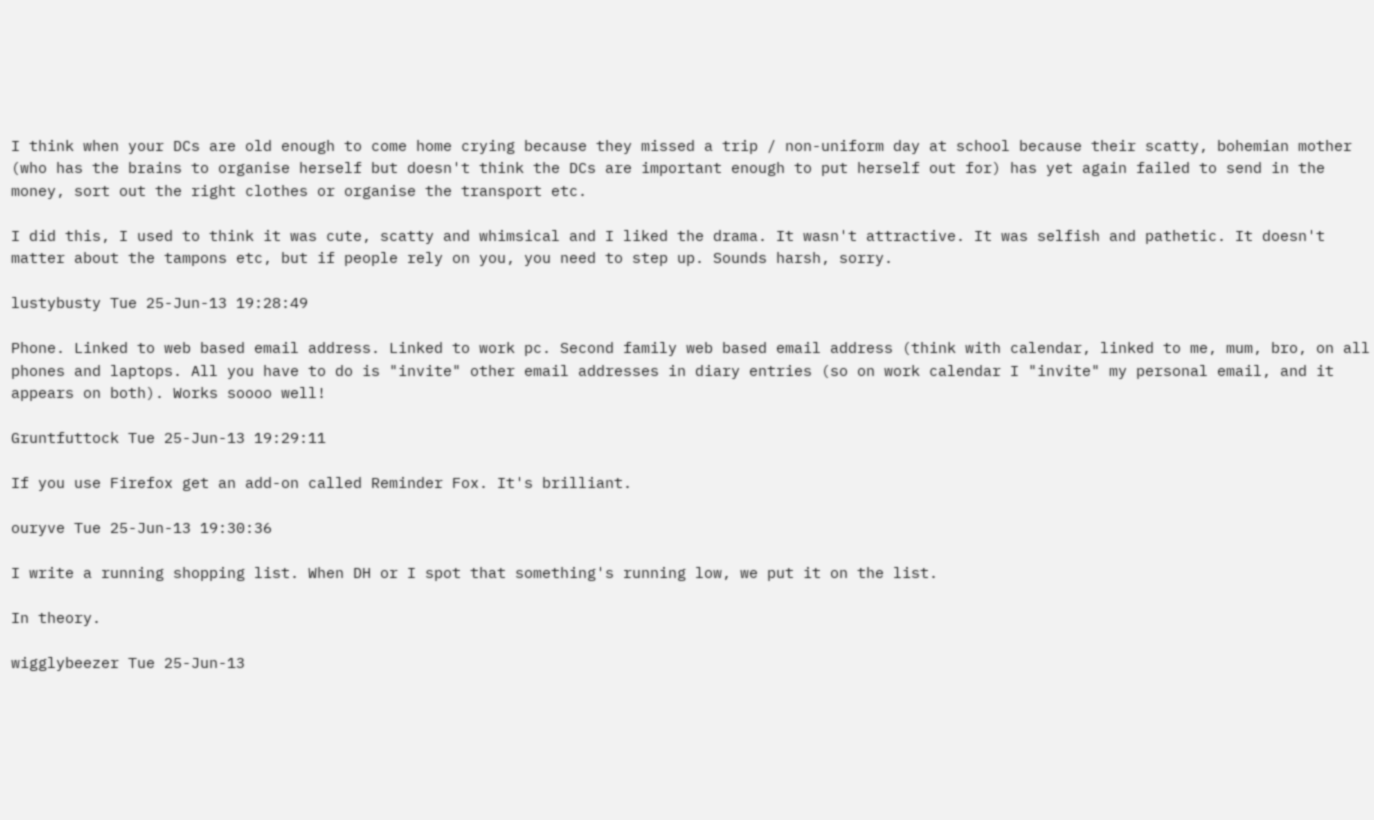I think when your DCs are old enough to come home crying because they missed a trip / non-uniform day at school because their scatty, bohemian mother (who has the brains to organise herself but doesn't think the DCs are important enough to put herself out for) has yet again failed to send in the money, sort out the right clothes or organise the transport etc.

I did this, I used to think it was cute, scatty and whimsical and I liked the drama. It wasn't attractive. It was selfish and pathetic. It doesn't matter about the tampons etc, but if people rely on you, you need to step up. Sounds harsh, sorry.

lustybusty Tue 25-Jun-13 19:28:49

Phone. Linked to web based email address. Linked to work pc. Second family web based email address (think with calendar, linked to me, mum, bro, on all phones and laptops. All you have to do is "invite" other email addresses in diary entries (so on work calendar I "invite" my personal email, and it appears on both). Works soooo well!

Gruntfuttock Tue 25-Jun-13 19:29:11

If you use Firefox get an add-on called Reminder Fox. It's brilliant.

ouryve Tue 25-Jun-13 19:30:36

I write a running shopping list. When DH or I spot that something's running low, we put it on the list.

In theory.

wigglybeezer Tue 25-Jun-13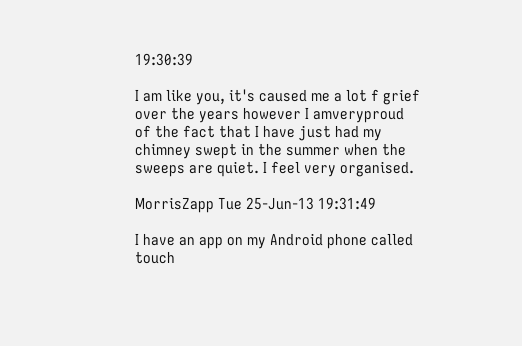19:30:39

I am like you, it's caused me a lot f grief over the years however I amveryproud of the fact that I have just had my chimney swept in the summer when the sweeps are quiet. I feel very organised.

MorrisZapp Tue 25-Jun-13 19:31:49

I have an app on my Android phone called touch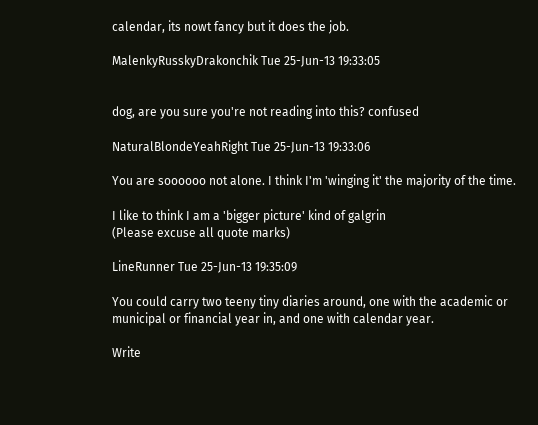calendar, its nowt fancy but it does the job.

MalenkyRusskyDrakonchik Tue 25-Jun-13 19:33:05


dog, are you sure you're not reading into this? confused

NaturalBlondeYeahRight Tue 25-Jun-13 19:33:06

You are soooooo not alone. I think I'm 'winging it' the majority of the time.

I like to think I am a 'bigger picture' kind of galgrin
(Please excuse all quote marks)

LineRunner Tue 25-Jun-13 19:35:09

You could carry two teeny tiny diaries around, one with the academic or municipal or financial year in, and one with calendar year.

Write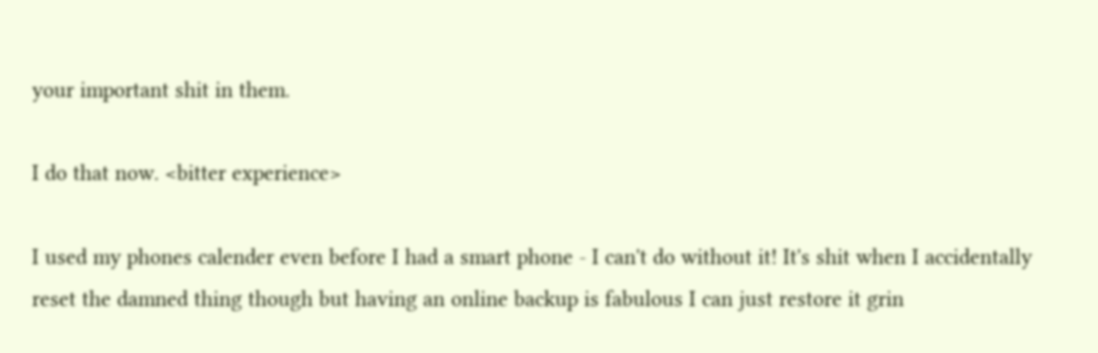your important shit in them.

I do that now. <bitter experience>

I used my phones calender even before I had a smart phone - I can't do without it! It's shit when I accidentally reset the damned thing though but having an online backup is fabulous I can just restore it grin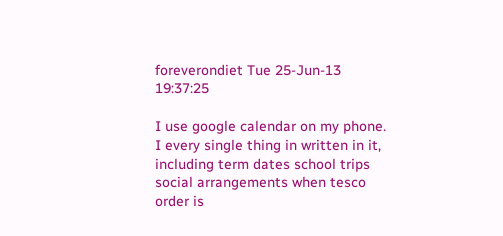foreverondiet Tue 25-Jun-13 19:37:25

I use google calendar on my phone. I every single thing in written in it, including term dates school trips social arrangements when tesco order is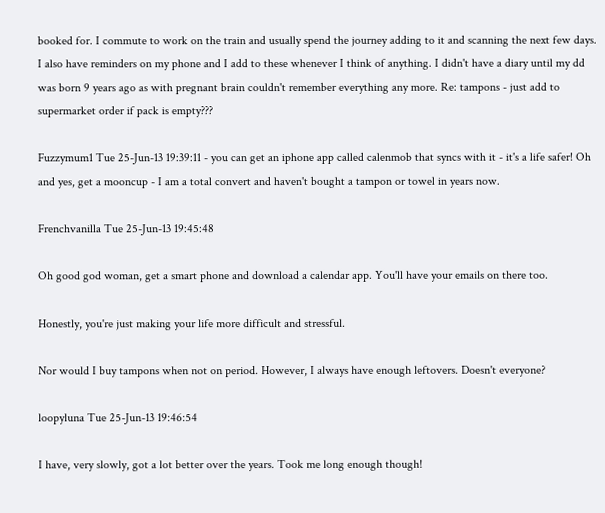booked for. I commute to work on the train and usually spend the journey adding to it and scanning the next few days. I also have reminders on my phone and I add to these whenever I think of anything. I didn't have a diary until my dd was born 9 years ago as with pregnant brain couldn't remember everything any more. Re: tampons - just add to supermarket order if pack is empty???

Fuzzymum1 Tue 25-Jun-13 19:39:11 - you can get an iphone app called calenmob that syncs with it - it's a life safer! Oh and yes, get a mooncup - I am a total convert and haven't bought a tampon or towel in years now.

Frenchvanilla Tue 25-Jun-13 19:45:48

Oh good god woman, get a smart phone and download a calendar app. You'll have your emails on there too.

Honestly, you're just making your life more difficult and stressful.

Nor would I buy tampons when not on period. However, I always have enough leftovers. Doesn't everyone?

loopyluna Tue 25-Jun-13 19:46:54

I have, very slowly, got a lot better over the years. Took me long enough though!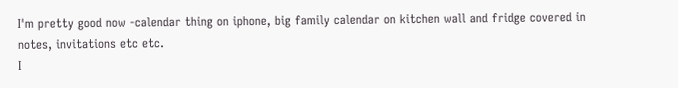I'm pretty good now -calendar thing on iphone, big family calendar on kitchen wall and fridge covered in notes, invitations etc etc.
I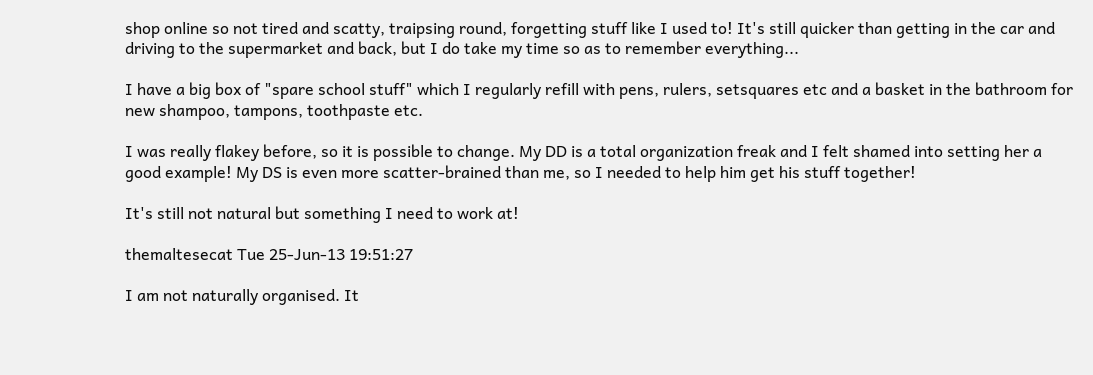shop online so not tired and scatty, traipsing round, forgetting stuff like I used to! It's still quicker than getting in the car and driving to the supermarket and back, but I do take my time so as to remember everything...

I have a big box of "spare school stuff" which I regularly refill with pens, rulers, setsquares etc and a basket in the bathroom for new shampoo, tampons, toothpaste etc.

I was really flakey before, so it is possible to change. My DD is a total organization freak and I felt shamed into setting her a good example! My DS is even more scatter-brained than me, so I needed to help him get his stuff together!

It's still not natural but something I need to work at!

themaltesecat Tue 25-Jun-13 19:51:27

I am not naturally organised. It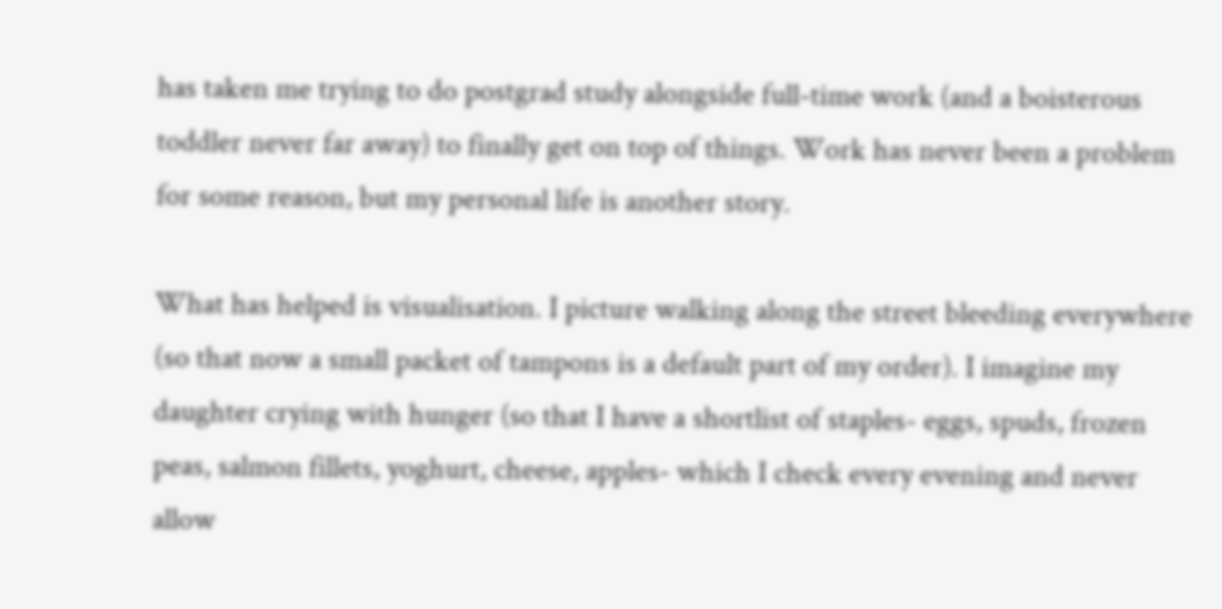has taken me trying to do postgrad study alongside full-time work (and a boisterous toddler never far away) to finally get on top of things. Work has never been a problem for some reason, but my personal life is another story.

What has helped is visualisation. I picture walking along the street bleeding everywhere (so that now a small packet of tampons is a default part of my order). I imagine my daughter crying with hunger (so that I have a shortlist of staples- eggs, spuds, frozen peas, salmon fillets, yoghurt, cheese, apples- which I check every evening and never allow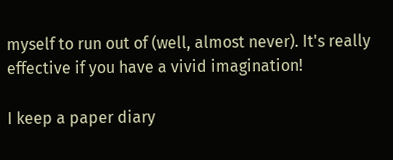myself to run out of (well, almost never). It's really effective if you have a vivid imagination!

I keep a paper diary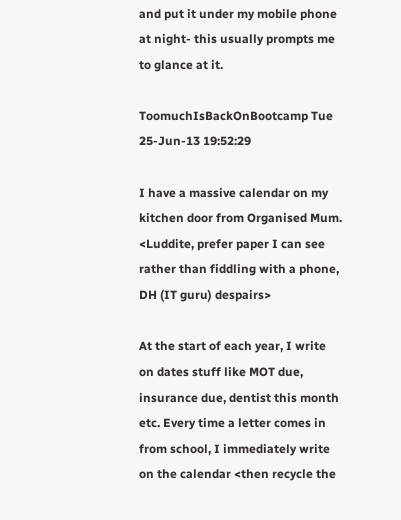and put it under my mobile phone at night- this usually prompts me to glance at it.

ToomuchIsBackOnBootcamp Tue 25-Jun-13 19:52:29

I have a massive calendar on my kitchen door from Organised Mum. <Luddite, prefer paper I can see rather than fiddling with a phone, DH (IT guru) despairs>

At the start of each year, I write on dates stuff like MOT due, insurance due, dentist this month etc. Every time a letter comes in from school, I immediately write on the calendar <then recycle the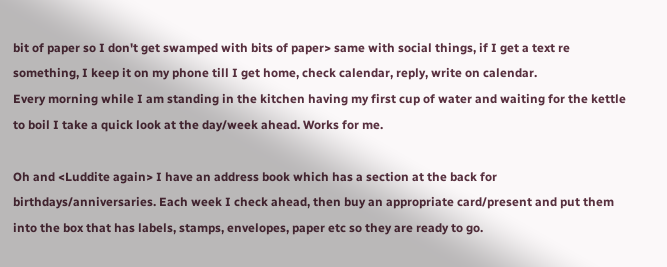bit of paper so I don't get swamped with bits of paper> same with social things, if I get a text re something, I keep it on my phone till I get home, check calendar, reply, write on calendar.
Every morning while I am standing in the kitchen having my first cup of water and waiting for the kettle to boil I take a quick look at the day/week ahead. Works for me.

Oh and <Luddite again> I have an address book which has a section at the back for birthdays/anniversaries. Each week I check ahead, then buy an appropriate card/present and put them into the box that has labels, stamps, envelopes, paper etc so they are ready to go.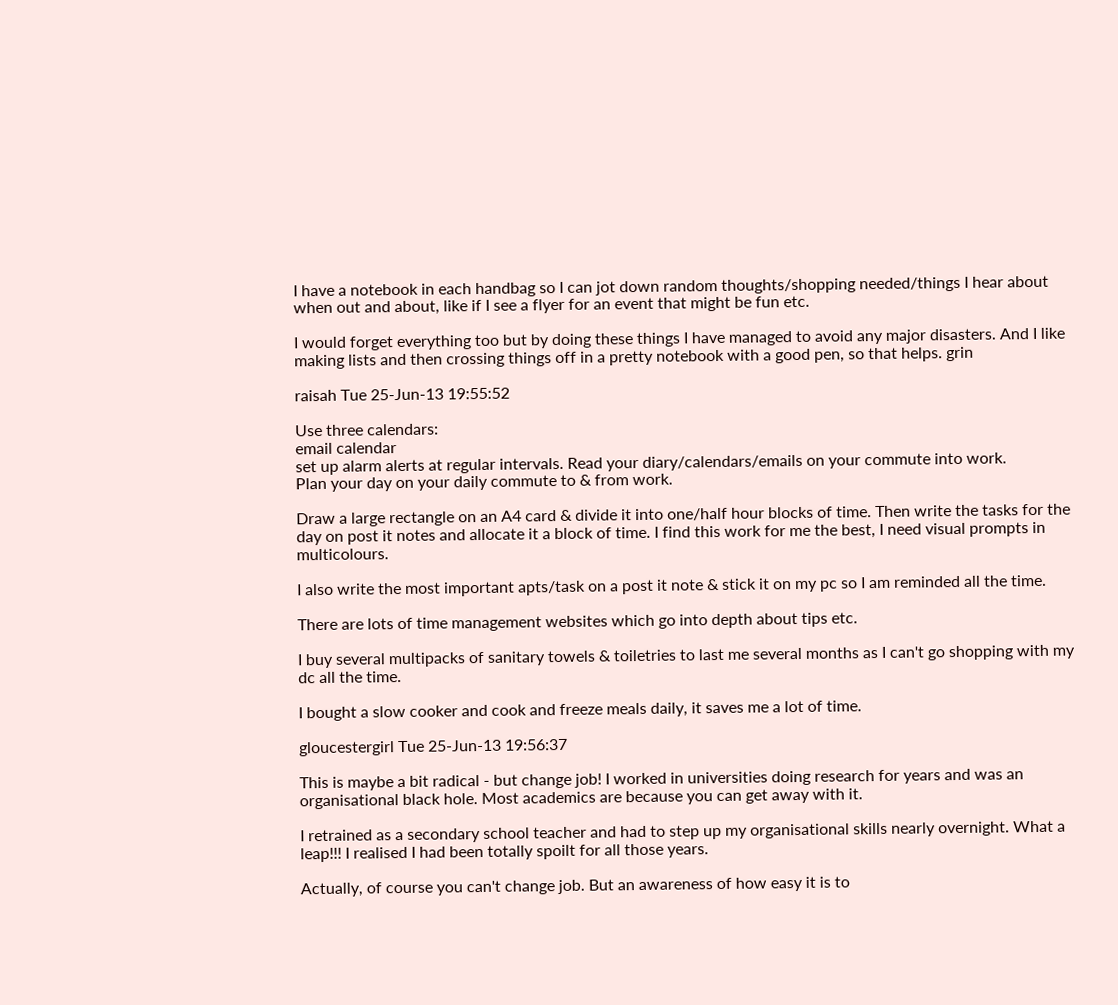I have a notebook in each handbag so I can jot down random thoughts/shopping needed/things I hear about when out and about, like if I see a flyer for an event that might be fun etc.

I would forget everything too but by doing these things I have managed to avoid any major disasters. And I like making lists and then crossing things off in a pretty notebook with a good pen, so that helps. grin

raisah Tue 25-Jun-13 19:55:52

Use three calendars:
email calendar
set up alarm alerts at regular intervals. Read your diary/calendars/emails on your commute into work.
Plan your day on your daily commute to & from work.

Draw a large rectangle on an A4 card & divide it into one/half hour blocks of time. Then write the tasks for the day on post it notes and allocate it a block of time. I find this work for me the best, I need visual prompts in multicolours.

I also write the most important apts/task on a post it note & stick it on my pc so I am reminded all the time.

There are lots of time management websites which go into depth about tips etc.

I buy several multipacks of sanitary towels & toiletries to last me several months as I can't go shopping with my dc all the time.

I bought a slow cooker and cook and freeze meals daily, it saves me a lot of time.

gloucestergirl Tue 25-Jun-13 19:56:37

This is maybe a bit radical - but change job! I worked in universities doing research for years and was an organisational black hole. Most academics are because you can get away with it.

I retrained as a secondary school teacher and had to step up my organisational skills nearly overnight. What a leap!!! I realised I had been totally spoilt for all those years.

Actually, of course you can't change job. But an awareness of how easy it is to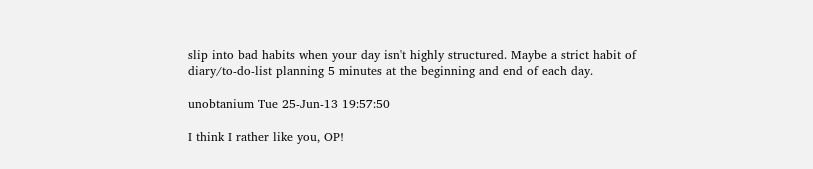slip into bad habits when your day isn't highly structured. Maybe a strict habit of diary/to-do-list planning 5 minutes at the beginning and end of each day.

unobtanium Tue 25-Jun-13 19:57:50

I think I rather like you, OP!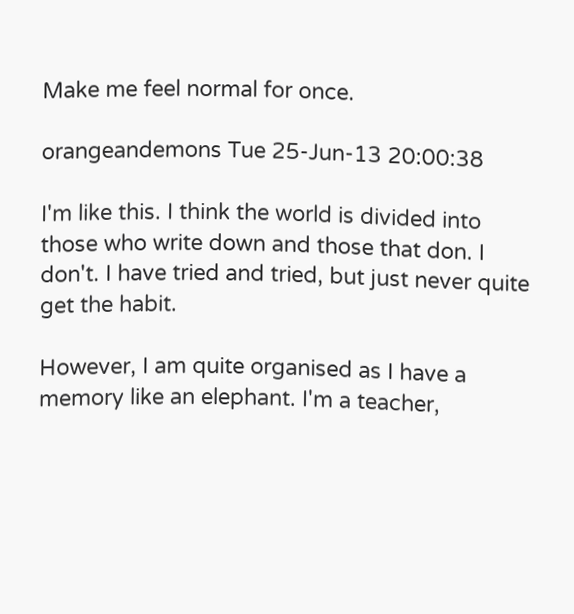Make me feel normal for once.

orangeandemons Tue 25-Jun-13 20:00:38

I'm like this. I think the world is divided into those who write down and those that don. I don't. I have tried and tried, but just never quite get the habit.

However, I am quite organised as I have a memory like an elephant. I'm a teacher,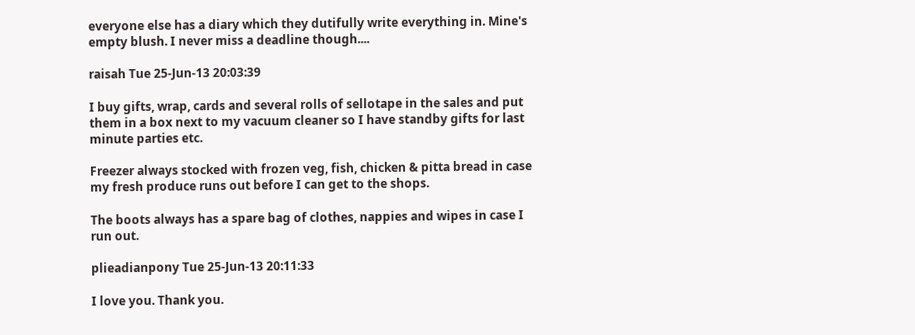everyone else has a diary which they dutifully write everything in. Mine's empty blush. I never miss a deadline though....

raisah Tue 25-Jun-13 20:03:39

I buy gifts, wrap, cards and several rolls of sellotape in the sales and put them in a box next to my vacuum cleaner so I have standby gifts for last minute parties etc.

Freezer always stocked with frozen veg, fish, chicken & pitta bread in case my fresh produce runs out before I can get to the shops.

The boots always has a spare bag of clothes, nappies and wipes in case I run out.

plieadianpony Tue 25-Jun-13 20:11:33

I love you. Thank you.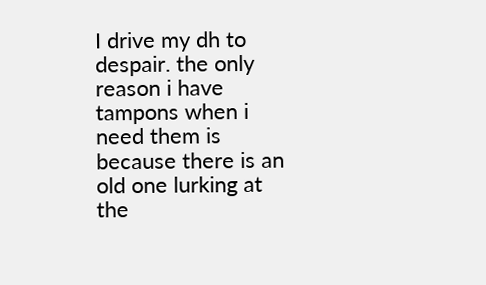I drive my dh to despair. the only reason i have tampons when i need them is because there is an old one lurking at the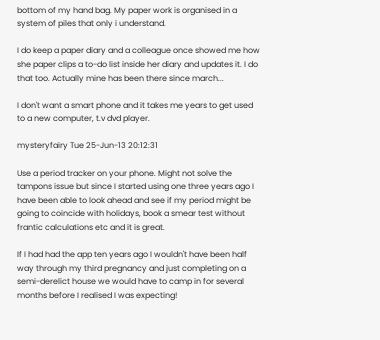bottom of my hand bag. My paper work is organised in a system of piles that only i understand.

I do keep a paper diary and a colleague once showed me how she paper clips a to-do list inside her diary and updates it. I do that too. Actually mine has been there since march...

I don't want a smart phone and it takes me years to get used to a new computer, t.v dvd player.

mysteryfairy Tue 25-Jun-13 20:12:31

Use a period tracker on your phone. Might not solve the tampons issue but since I started using one three years ago I have been able to look ahead and see if my period might be going to coincide with holidays, book a smear test without frantic calculations etc and it is great.

If I had had the app ten years ago I wouldn't have been half way through my third pregnancy and just completing on a semi-derelict house we would have to camp in for several months before I realised I was expecting!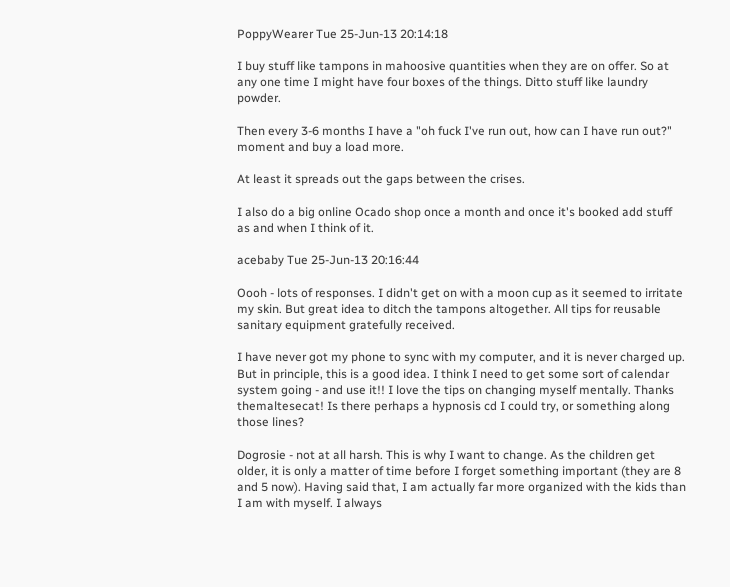PoppyWearer Tue 25-Jun-13 20:14:18

I buy stuff like tampons in mahoosive quantities when they are on offer. So at any one time I might have four boxes of the things. Ditto stuff like laundry powder.

Then every 3-6 months I have a "oh fuck I've run out, how can I have run out?" moment and buy a load more.

At least it spreads out the gaps between the crises.

I also do a big online Ocado shop once a month and once it's booked add stuff as and when I think of it.

acebaby Tue 25-Jun-13 20:16:44

Oooh - lots of responses. I didn't get on with a moon cup as it seemed to irritate my skin. But great idea to ditch the tampons altogether. All tips for reusable sanitary equipment gratefully received.

I have never got my phone to sync with my computer, and it is never charged up. But in principle, this is a good idea. I think I need to get some sort of calendar system going - and use it!! I love the tips on changing myself mentally. Thanks themaltesecat! Is there perhaps a hypnosis cd I could try, or something along those lines?

Dogrosie - not at all harsh. This is why I want to change. As the children get older, it is only a matter of time before I forget something important (they are 8 and 5 now). Having said that, I am actually far more organized with the kids than I am with myself. I always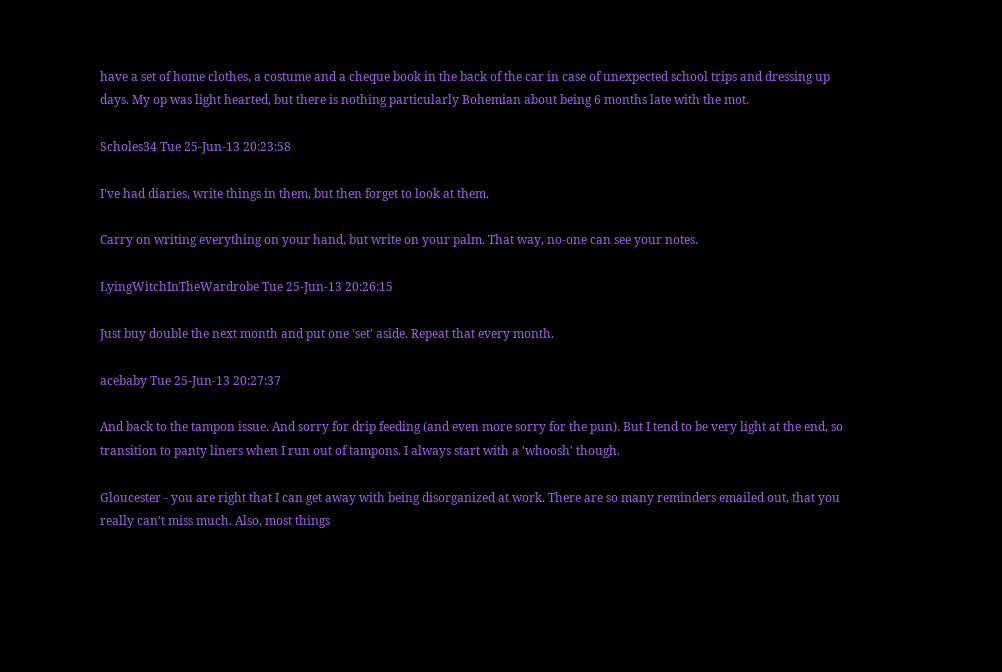have a set of home clothes, a costume and a cheque book in the back of the car in case of unexpected school trips and dressing up days. My op was light hearted, but there is nothing particularly Bohemian about being 6 months late with the mot.

Scholes34 Tue 25-Jun-13 20:23:58

I've had diaries, write things in them, but then forget to look at them.

Carry on writing everything on your hand, but write on your palm. That way, no-one can see your notes.

LyingWitchInTheWardrobe Tue 25-Jun-13 20:26:15

Just buy double the next month and put one 'set' aside. Repeat that every month.

acebaby Tue 25-Jun-13 20:27:37

And back to the tampon issue. And sorry for drip feeding (and even more sorry for the pun). But I tend to be very light at the end, so transition to panty liners when I run out of tampons. I always start with a 'whoosh' though.

Gloucester - you are right that I can get away with being disorganized at work. There are so many reminders emailed out, that you really can't miss much. Also, most things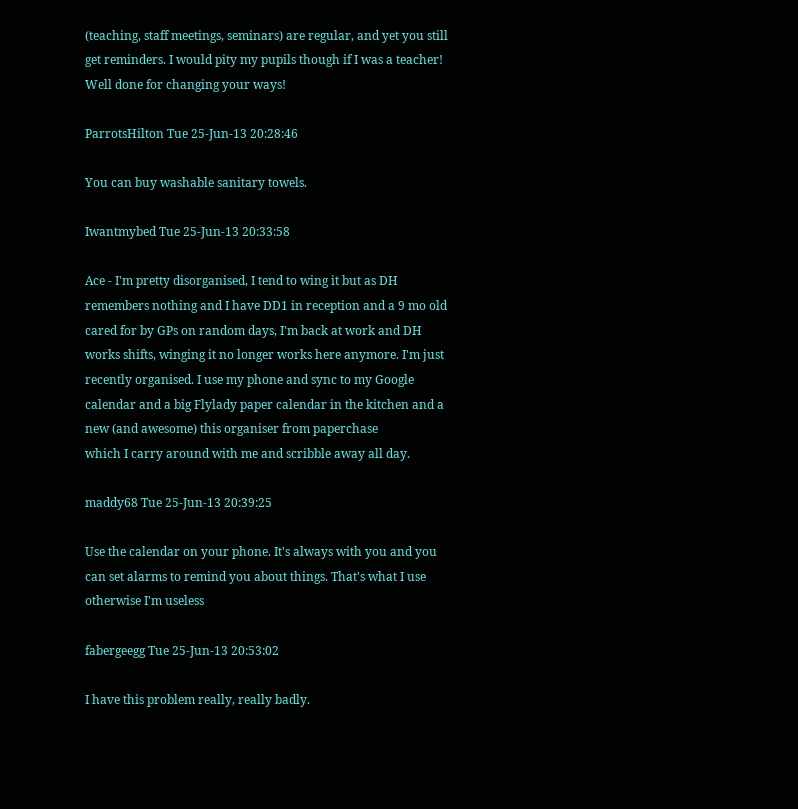(teaching, staff meetings, seminars) are regular, and yet you still get reminders. I would pity my pupils though if I was a teacher! Well done for changing your ways!

ParrotsHilton Tue 25-Jun-13 20:28:46

You can buy washable sanitary towels.

Iwantmybed Tue 25-Jun-13 20:33:58

Ace - I'm pretty disorganised, I tend to wing it but as DH remembers nothing and I have DD1 in reception and a 9 mo old cared for by GPs on random days, I'm back at work and DH works shifts, winging it no longer works here anymore. I'm just recently organised. I use my phone and sync to my Google calendar and a big Flylady paper calendar in the kitchen and a new (and awesome) this organiser from paperchase
which I carry around with me and scribble away all day.

maddy68 Tue 25-Jun-13 20:39:25

Use the calendar on your phone. It's always with you and you can set alarms to remind you about things. That's what I use otherwise I'm useless

fabergeegg Tue 25-Jun-13 20:53:02

I have this problem really, really badly.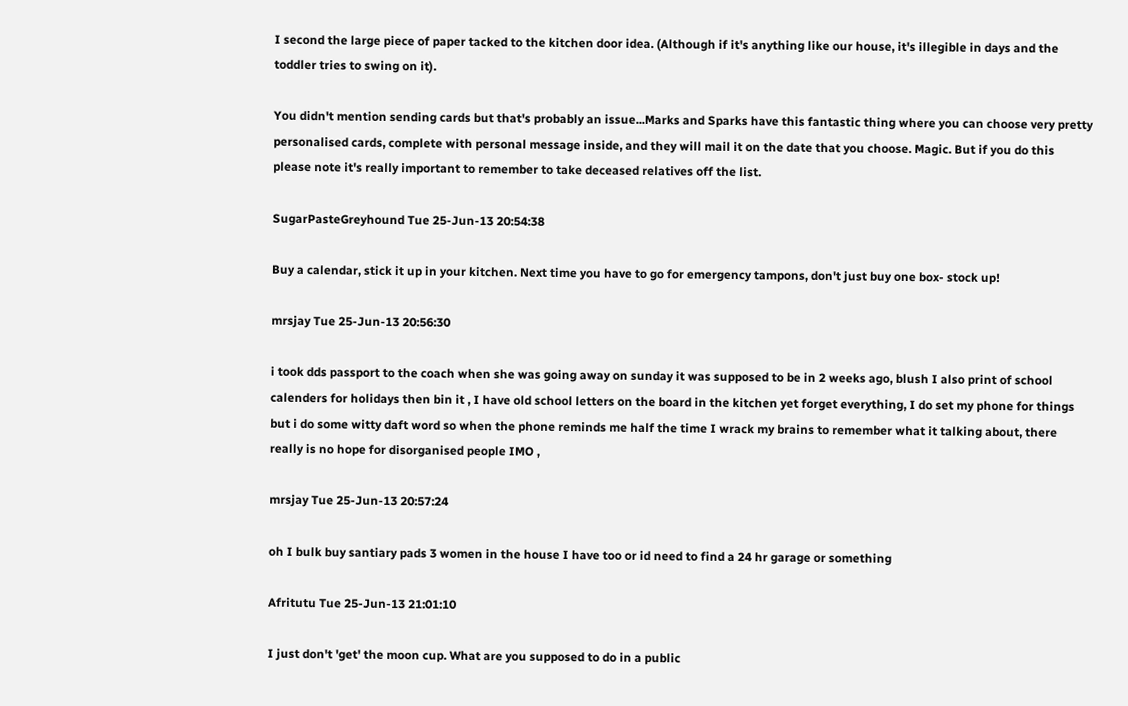I second the large piece of paper tacked to the kitchen door idea. (Although if it's anything like our house, it's illegible in days and the toddler tries to swing on it).

You didn't mention sending cards but that's probably an issue...Marks and Sparks have this fantastic thing where you can choose very pretty personalised cards, complete with personal message inside, and they will mail it on the date that you choose. Magic. But if you do this please note it's really important to remember to take deceased relatives off the list.

SugarPasteGreyhound Tue 25-Jun-13 20:54:38

Buy a calendar, stick it up in your kitchen. Next time you have to go for emergency tampons, don't just buy one box- stock up!

mrsjay Tue 25-Jun-13 20:56:30

i took dds passport to the coach when she was going away on sunday it was supposed to be in 2 weeks ago, blush I also print of school calenders for holidays then bin it , I have old school letters on the board in the kitchen yet forget everything, I do set my phone for things but i do some witty daft word so when the phone reminds me half the time I wrack my brains to remember what it talking about, there really is no hope for disorganised people IMO ,

mrsjay Tue 25-Jun-13 20:57:24

oh I bulk buy santiary pads 3 women in the house I have too or id need to find a 24 hr garage or something

Afritutu Tue 25-Jun-13 21:01:10

I just don't 'get' the moon cup. What are you supposed to do in a public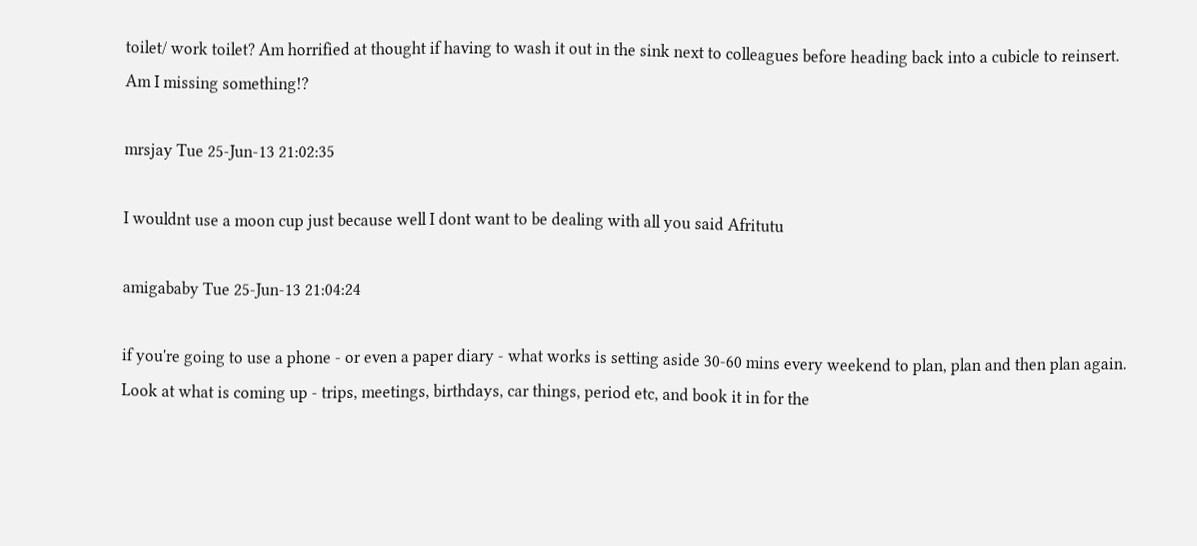toilet/ work toilet? Am horrified at thought if having to wash it out in the sink next to colleagues before heading back into a cubicle to reinsert. Am I missing something!?

mrsjay Tue 25-Jun-13 21:02:35

I wouldnt use a moon cup just because well I dont want to be dealing with all you said Afritutu

amigababy Tue 25-Jun-13 21:04:24

if you're going to use a phone - or even a paper diary - what works is setting aside 30-60 mins every weekend to plan, plan and then plan again. Look at what is coming up - trips, meetings, birthdays, car things, period etc, and book it in for the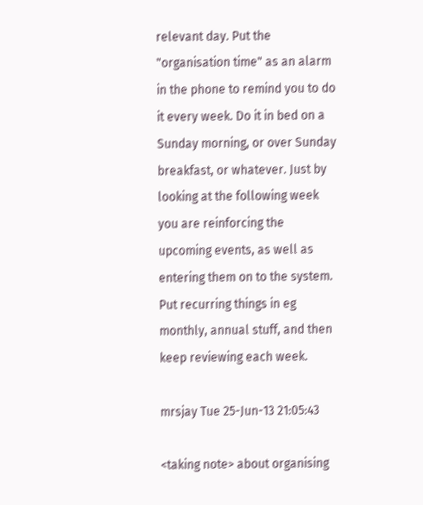relevant day. Put the "organisation time" as an alarm in the phone to remind you to do it every week. Do it in bed on a Sunday morning, or over Sunday breakfast, or whatever. Just by looking at the following week you are reinforcing the upcoming events, as well as entering them on to the system. Put recurring things in eg monthly, annual stuff, and then keep reviewing each week.

mrsjay Tue 25-Jun-13 21:05:43

<taking note> about organising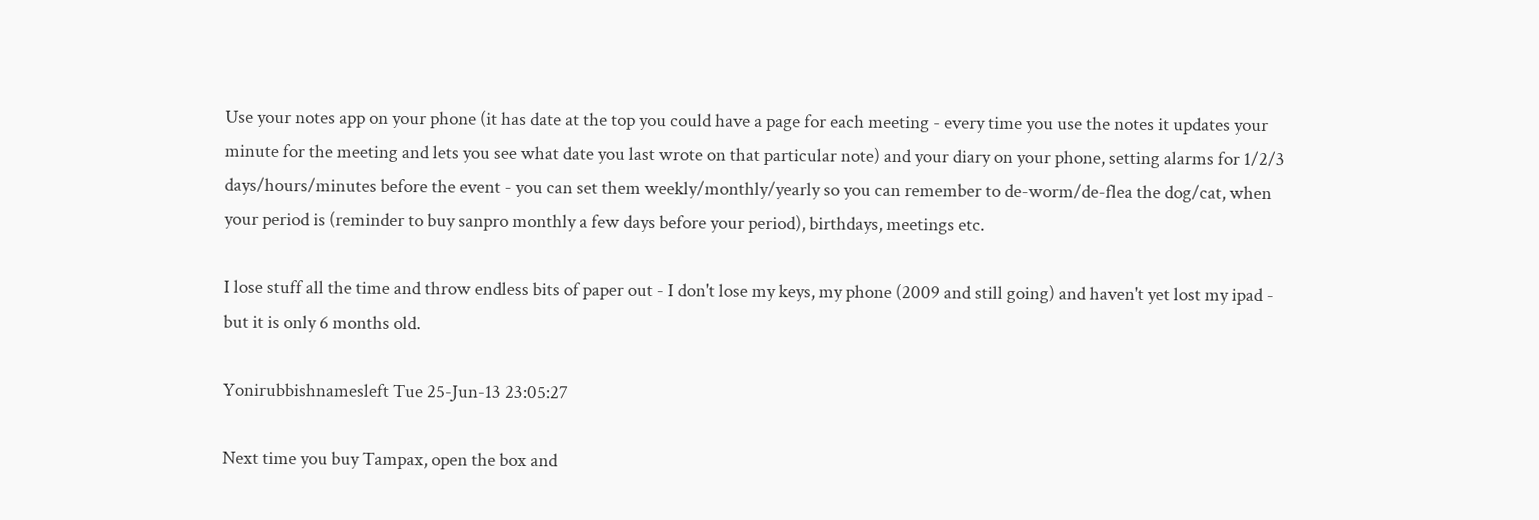Use your notes app on your phone (it has date at the top you could have a page for each meeting - every time you use the notes it updates your minute for the meeting and lets you see what date you last wrote on that particular note) and your diary on your phone, setting alarms for 1/2/3 days/hours/minutes before the event - you can set them weekly/monthly/yearly so you can remember to de-worm/de-flea the dog/cat, when your period is (reminder to buy sanpro monthly a few days before your period), birthdays, meetings etc.

I lose stuff all the time and throw endless bits of paper out - I don't lose my keys, my phone (2009 and still going) and haven't yet lost my ipad - but it is only 6 months old.

Yonirubbishnamesleft Tue 25-Jun-13 23:05:27

Next time you buy Tampax, open the box and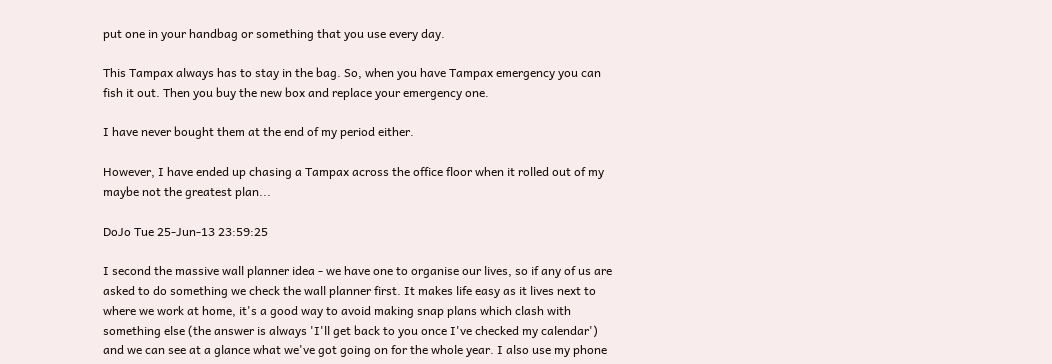put one in your handbag or something that you use every day.

This Tampax always has to stay in the bag. So, when you have Tampax emergency you can fish it out. Then you buy the new box and replace your emergency one.

I have never bought them at the end of my period either.

However, I have ended up chasing a Tampax across the office floor when it rolled out of my maybe not the greatest plan...

DoJo Tue 25-Jun-13 23:59:25

I second the massive wall planner idea - we have one to organise our lives, so if any of us are asked to do something we check the wall planner first. It makes life easy as it lives next to where we work at home, it's a good way to avoid making snap plans which clash with something else (the answer is always 'I'll get back to you once I've checked my calendar') and we can see at a glance what we've got going on for the whole year. I also use my phone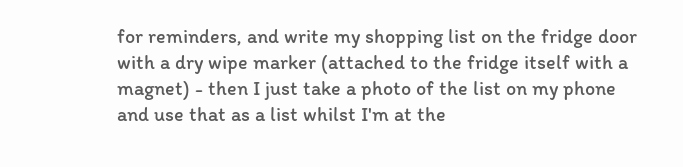for reminders, and write my shopping list on the fridge door with a dry wipe marker (attached to the fridge itself with a magnet) - then I just take a photo of the list on my phone and use that as a list whilst I'm at the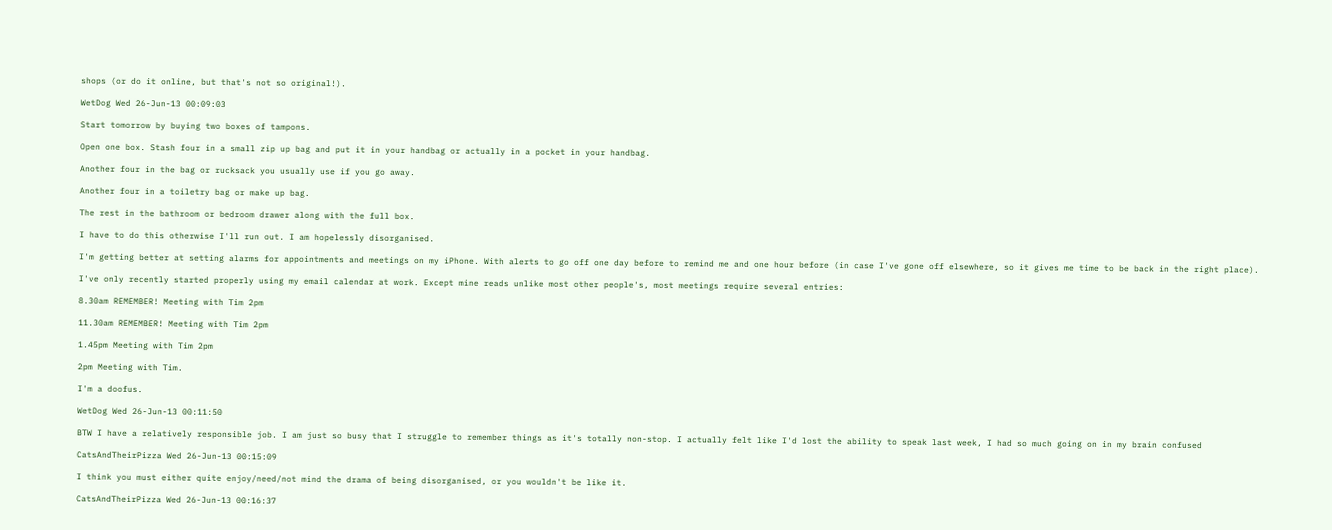shops (or do it online, but that's not so original!).

WetDog Wed 26-Jun-13 00:09:03

Start tomorrow by buying two boxes of tampons.

Open one box. Stash four in a small zip up bag and put it in your handbag or actually in a pocket in your handbag.

Another four in the bag or rucksack you usually use if you go away.

Another four in a toiletry bag or make up bag.

The rest in the bathroom or bedroom drawer along with the full box.

I have to do this otherwise I'll run out. I am hopelessly disorganised.

I'm getting better at setting alarms for appointments and meetings on my iPhone. With alerts to go off one day before to remind me and one hour before (in case I've gone off elsewhere, so it gives me time to be back in the right place).

I've only recently started properly using my email calendar at work. Except mine reads unlike most other people's, most meetings require several entries:

8.30am REMEMBER! Meeting with Tim 2pm

11.30am REMEMBER! Meeting with Tim 2pm

1.45pm Meeting with Tim 2pm

2pm Meeting with Tim.

I'm a doofus.

WetDog Wed 26-Jun-13 00:11:50

BTW I have a relatively responsible job. I am just so busy that I struggle to remember things as it's totally non-stop. I actually felt like I'd lost the ability to speak last week, I had so much going on in my brain confused

CatsAndTheirPizza Wed 26-Jun-13 00:15:09

I think you must either quite enjoy/need/not mind the drama of being disorganised, or you wouldn't be like it.

CatsAndTheirPizza Wed 26-Jun-13 00:16:37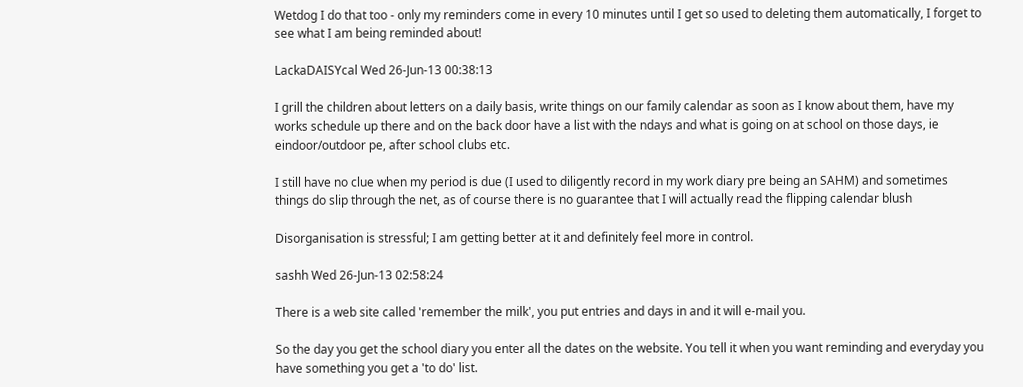Wetdog I do that too - only my reminders come in every 10 minutes until I get so used to deleting them automatically, I forget to see what I am being reminded about!

LackaDAISYcal Wed 26-Jun-13 00:38:13

I grill the children about letters on a daily basis, write things on our family calendar as soon as I know about them, have my works schedule up there and on the back door have a list with the ndays and what is going on at school on those days, ie eindoor/outdoor pe, after school clubs etc.

I still have no clue when my period is due (I used to diligently record in my work diary pre being an SAHM) and sometimes things do slip through the net, as of course there is no guarantee that I will actually read the flipping calendar blush

Disorganisation is stressful; I am getting better at it and definitely feel more in control.

sashh Wed 26-Jun-13 02:58:24

There is a web site called 'remember the milk', you put entries and days in and it will e-mail you.

So the day you get the school diary you enter all the dates on the website. You tell it when you want reminding and everyday you have something you get a 'to do' list.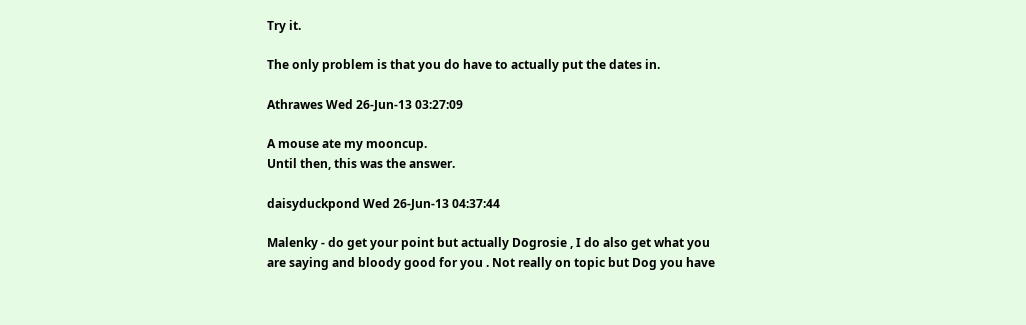Try it.

The only problem is that you do have to actually put the dates in.

Athrawes Wed 26-Jun-13 03:27:09

A mouse ate my mooncup.
Until then, this was the answer.

daisyduckpond Wed 26-Jun-13 04:37:44

Malenky - do get your point but actually Dogrosie , I do also get what you are saying and bloody good for you . Not really on topic but Dog you have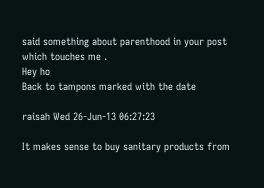said something about parenthood in your post which touches me .
Hey ho
Back to tampons marked with the date

raisah Wed 26-Jun-13 06:27:23

It makes sense to buy sanitary products from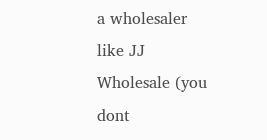a wholesaler like JJ Wholesale (you dont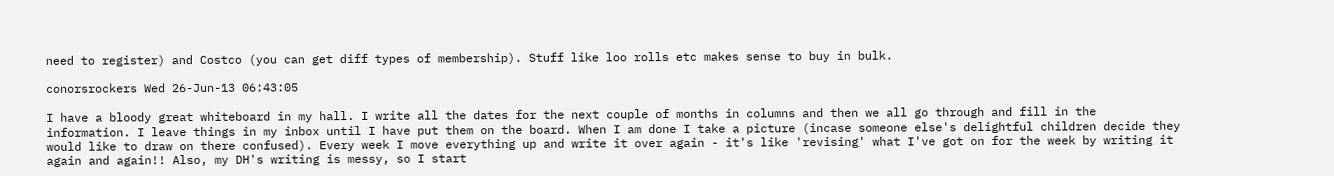need to register) and Costco (you can get diff types of membership). Stuff like loo rolls etc makes sense to buy in bulk.

conorsrockers Wed 26-Jun-13 06:43:05

I have a bloody great whiteboard in my hall. I write all the dates for the next couple of months in columns and then we all go through and fill in the information. I leave things in my inbox until I have put them on the board. When I am done I take a picture (incase someone else's delightful children decide they would like to draw on there confused). Every week I move everything up and write it over again - it's like 'revising' what I've got on for the week by writing it again and again!! Also, my DH's writing is messy, so I start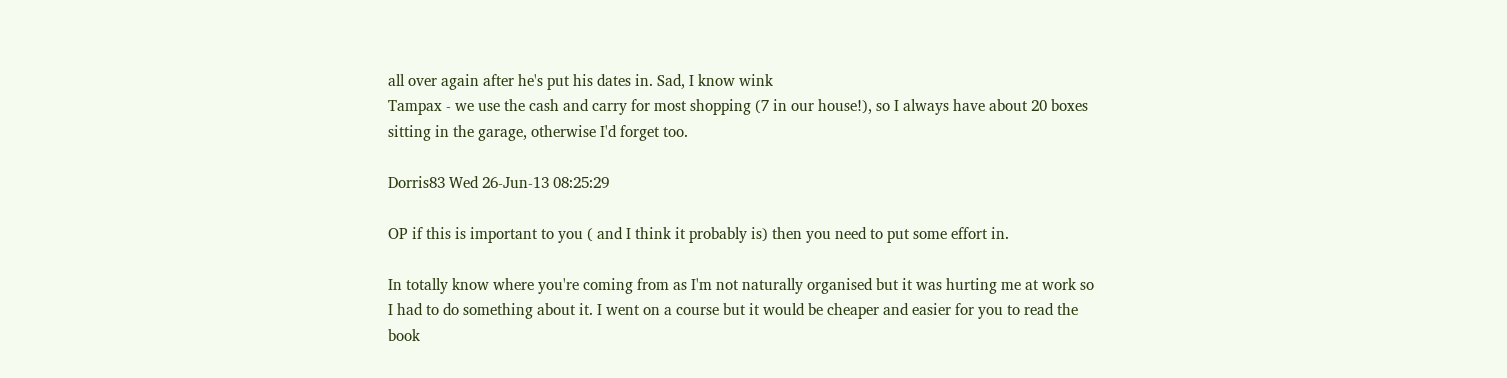all over again after he's put his dates in. Sad, I know wink
Tampax - we use the cash and carry for most shopping (7 in our house!), so I always have about 20 boxes sitting in the garage, otherwise I'd forget too.

Dorris83 Wed 26-Jun-13 08:25:29

OP if this is important to you ( and I think it probably is) then you need to put some effort in.

In totally know where you're coming from as I'm not naturally organised but it was hurting me at work so I had to do something about it. I went on a course but it would be cheaper and easier for you to read the book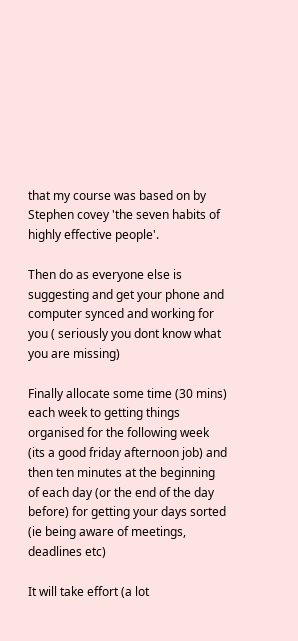that my course was based on by Stephen covey 'the seven habits of highly effective people'.

Then do as everyone else is suggesting and get your phone and computer synced and working for you ( seriously you dont know what you are missing)

Finally allocate some time (30 mins) each week to getting things organised for the following week (its a good friday afternoon job) and then ten minutes at the beginning of each day (or the end of the day before) for getting your days sorted (ie being aware of meetings, deadlines etc)

It will take effort (a lot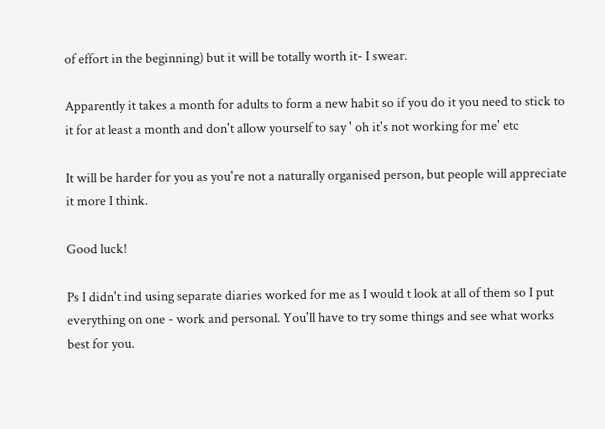of effort in the beginning) but it will be totally worth it- I swear.

Apparently it takes a month for adults to form a new habit so if you do it you need to stick to it for at least a month and don't allow yourself to say ' oh it's not working for me' etc

It will be harder for you as you're not a naturally organised person, but people will appreciate it more I think.

Good luck!

Ps I didn't ind using separate diaries worked for me as I would t look at all of them so I put everything on one - work and personal. You'll have to try some things and see what works best for you.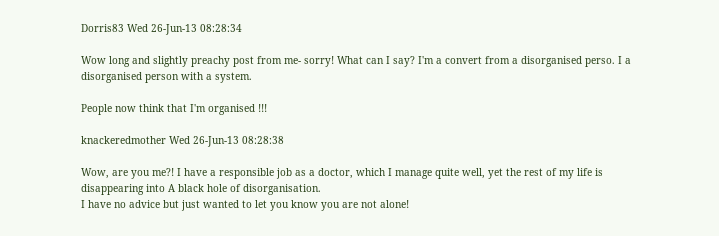Dorris83 Wed 26-Jun-13 08:28:34

Wow long and slightly preachy post from me- sorry! What can I say? I'm a convert from a disorganised perso. I a disorganised person with a system.

People now think that I'm organised !!!

knackeredmother Wed 26-Jun-13 08:28:38

Wow, are you me?! I have a responsible job as a doctor, which I manage quite well, yet the rest of my life is disappearing into A black hole of disorganisation.
I have no advice but just wanted to let you know you are not alone!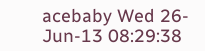acebaby Wed 26-Jun-13 08:29:38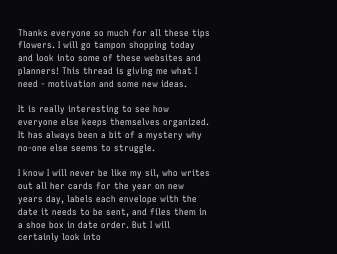Thanks everyone so much for all these tips flowers. I will go tampon shopping today and look into some of these websites and planners! This thread is giving me what I need - motivation and some new ideas.

It is really interesting to see how everyone else keeps themselves organized. It has always been a bit of a mystery why no-one else seems to struggle.

I know I will never be like my sil, who writes out all her cards for the year on new years day, labels each envelope with the date it needs to be sent, and files them in a shoe box in date order. But I will certainly look into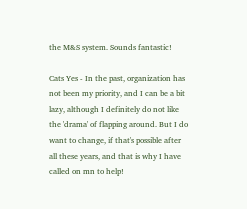the M&S system. Sounds fantastic!

Cats Yes - In the past, organization has not been my priority, and I can be a bit lazy, although I definitely do not like the 'drama' of flapping around. But I do want to change, if that's possible after all these years, and that is why I have called on mn to help!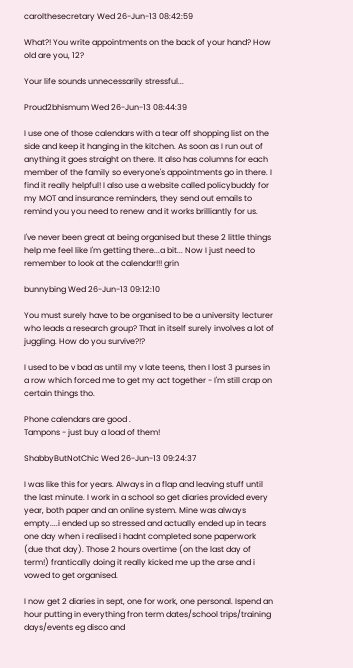carolthesecretary Wed 26-Jun-13 08:42:59

What?! You write appointments on the back of your hand? How old are you, 12?

Your life sounds unnecessarily stressful...

Proud2bhismum Wed 26-Jun-13 08:44:39

I use one of those calendars with a tear off shopping list on the side and keep it hanging in the kitchen. As soon as I run out of anything it goes straight on there. It also has columns for each member of the family so everyone's appointments go in there. I find it really helpful! I also use a website called policybuddy for my MOT and insurance reminders, they send out emails to remind you you need to renew and it works brilliantly for us.

I've never been great at being organised but these 2 little things help me feel like I'm getting there...a bit... Now I just need to remember to look at the calendar!!! grin

bunnybing Wed 26-Jun-13 09:12:10

You must surely have to be organised to be a university lecturer who leads a research group? That in itself surely involves a lot of juggling. How do you survive?!?

I used to be v bad as until my v late teens, then I lost 3 purses in a row which forced me to get my act together - I'm still crap on certain things tho.

Phone calendars are good .
Tampons - just buy a load of them!

ShabbyButNotChic Wed 26-Jun-13 09:24:37

I was like this for years. Always in a flap and leaving stuff until the last minute. I work in a school so get diaries provided every year, both paper and an online system. Mine was always empty....i ended up so stressed and actually ended up in tears one day when i realised i hadnt completed sone paperwork (due that day). Those 2 hours overtime (on the last day of term!) frantically doing it really kicked me up the arse and i vowed to get organised.

I now get 2 diaries in sept, one for work, one personal. Ispend an hour putting in everything fron term dates/school trips/training days/events eg disco and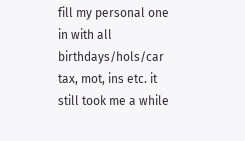fill my personal one in with all birthdays/hols/car tax, mot, ins etc. it still took me a while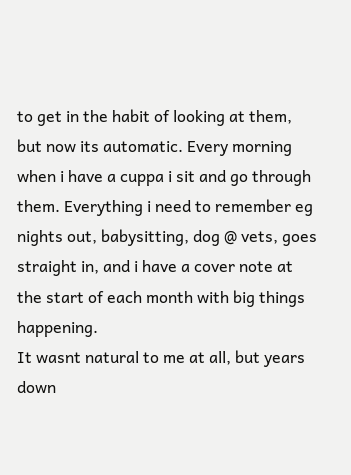to get in the habit of looking at them, but now its automatic. Every morning when i have a cuppa i sit and go through them. Everything i need to remember eg nights out, babysitting, dog @ vets, goes straight in, and i have a cover note at the start of each month with big things happening.
It wasnt natural to me at all, but years down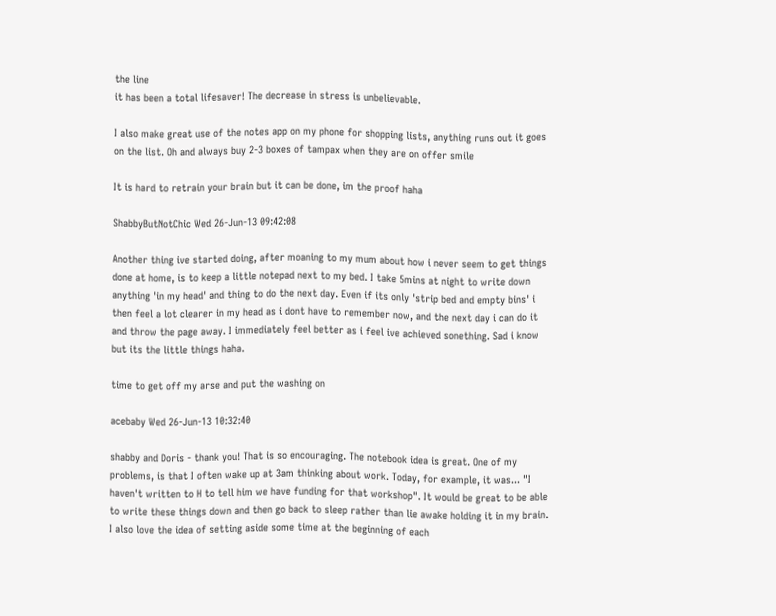the line
it has been a total lifesaver! The decrease in stress is unbelievable.

I also make great use of the notes app on my phone for shopping lists, anything runs out it goes on the list. Oh and always buy 2-3 boxes of tampax when they are on offer smile

It is hard to retrain your brain but it can be done, im the proof haha

ShabbyButNotChic Wed 26-Jun-13 09:42:08

Another thing ive started doing, after moaning to my mum about how i never seem to get things done at home, is to keep a little notepad next to my bed. I take 5mins at night to write down anything 'in my head' and thing to do the next day. Even if its only 'strip bed and empty bins' i then feel a lot clearer in my head as i dont have to remember now, and the next day i can do it and throw the page away. I immediately feel better as i feel ive achieved sonething. Sad i know but its the little things haha.

time to get off my arse and put the washing on

acebaby Wed 26-Jun-13 10:32:40

shabby and Doris - thank you! That is so encouraging. The notebook idea is great. One of my problems, is that I often wake up at 3am thinking about work. Today, for example, it was... "I haven't written to H to tell him we have funding for that workshop". It would be great to be able to write these things down and then go back to sleep rather than lie awake holding it in my brain. I also love the idea of setting aside some time at the beginning of each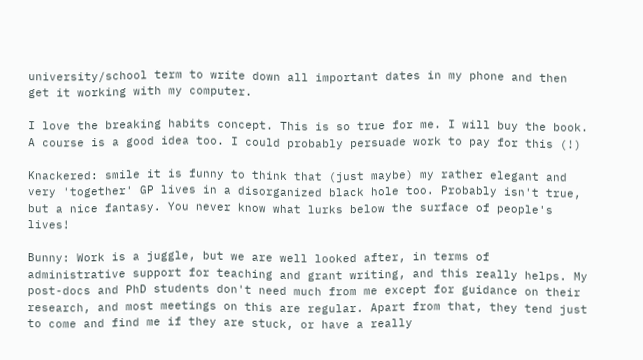university/school term to write down all important dates in my phone and then get it working with my computer.

I love the breaking habits concept. This is so true for me. I will buy the book. A course is a good idea too. I could probably persuade work to pay for this (!)

Knackered: smile it is funny to think that (just maybe) my rather elegant and very 'together' GP lives in a disorganized black hole too. Probably isn't true, but a nice fantasy. You never know what lurks below the surface of people's lives!

Bunny: Work is a juggle, but we are well looked after, in terms of administrative support for teaching and grant writing, and this really helps. My post-docs and PhD students don't need much from me except for guidance on their research, and most meetings on this are regular. Apart from that, they tend just to come and find me if they are stuck, or have a really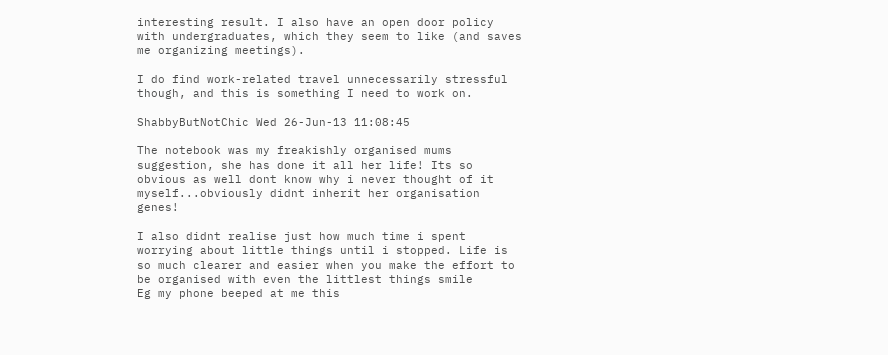interesting result. I also have an open door policy with undergraduates, which they seem to like (and saves me organizing meetings).

I do find work-related travel unnecessarily stressful though, and this is something I need to work on.

ShabbyButNotChic Wed 26-Jun-13 11:08:45

The notebook was my freakishly organised mums suggestion, she has done it all her life! Its so obvious as well dont know why i never thought of it myself...obviously didnt inherit her organisation genes!

I also didnt realise just how much time i spent worrying about little things until i stopped. Life is so much clearer and easier when you make the effort to be organised with even the littlest things smile
Eg my phone beeped at me this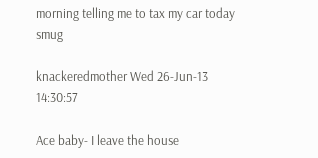morning telling me to tax my car today smug

knackeredmother Wed 26-Jun-13 14:30:57

Ace baby- I leave the house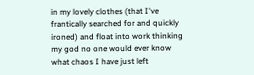in my lovely clothes (that I've frantically searched for and quickly ironed) and float into work thinking my god no one would ever know what chaos I have just left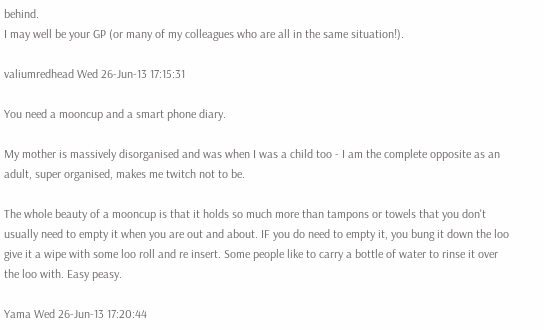behind.
I may well be your GP (or many of my colleagues who are all in the same situation!).

valiumredhead Wed 26-Jun-13 17:15:31

You need a mooncup and a smart phone diary.

My mother is massively disorganised and was when I was a child too - I am the complete opposite as an adult, super organised, makes me twitch not to be.

The whole beauty of a mooncup is that it holds so much more than tampons or towels that you don't usually need to empty it when you are out and about. IF you do need to empty it, you bung it down the loo give it a wipe with some loo roll and re insert. Some people like to carry a bottle of water to rinse it over the loo with. Easy peasy.

Yama Wed 26-Jun-13 17:20:44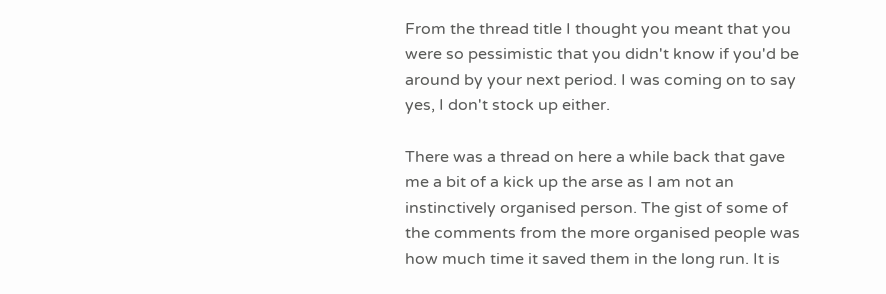From the thread title I thought you meant that you were so pessimistic that you didn't know if you'd be around by your next period. I was coming on to say yes, I don't stock up either.

There was a thread on here a while back that gave me a bit of a kick up the arse as I am not an instinctively organised person. The gist of some of the comments from the more organised people was how much time it saved them in the long run. It is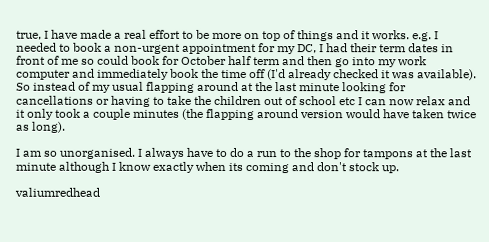true, I have made a real effort to be more on top of things and it works. e.g. I needed to book a non-urgent appointment for my DC, I had their term dates in front of me so could book for October half term and then go into my work computer and immediately book the time off (I'd already checked it was available). So instead of my usual flapping around at the last minute looking for cancellations or having to take the children out of school etc I can now relax and it only took a couple minutes (the flapping around version would have taken twice as long).

I am so unorganised. I always have to do a run to the shop for tampons at the last minute although I know exactly when its coming and don't stock up.

valiumredhead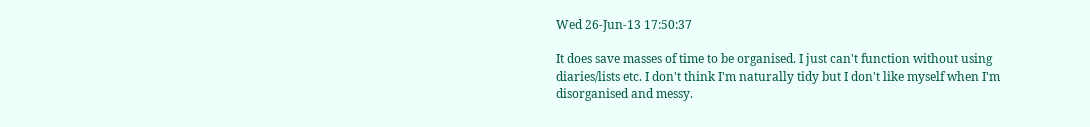Wed 26-Jun-13 17:50:37

It does save masses of time to be organised. I just can't function without using diaries/lists etc. I don't think I'm naturally tidy but I don't like myself when I'm disorganised and messy.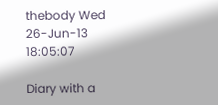thebody Wed 26-Jun-13 18:05:07

Diary with a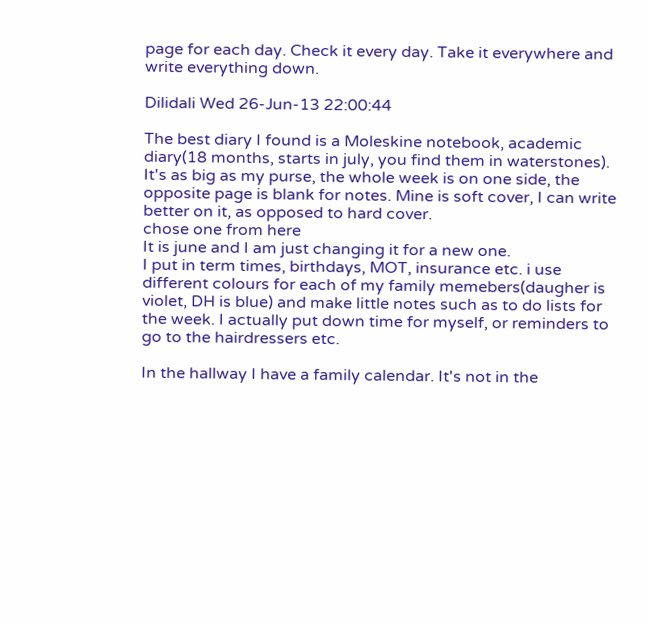page for each day. Check it every day. Take it everywhere and write everything down.

Dilidali Wed 26-Jun-13 22:00:44

The best diary I found is a Moleskine notebook, academic diary(18 months, starts in july, you find them in waterstones). It's as big as my purse, the whole week is on one side, the opposite page is blank for notes. Mine is soft cover, I can write better on it, as opposed to hard cover.
chose one from here
It is june and I am just changing it for a new one.
I put in term times, birthdays, MOT, insurance etc. i use different colours for each of my family memebers(daugher is violet, DH is blue) and make little notes such as to do lists for the week. I actually put down time for myself, or reminders to go to the hairdressers etc.

In the hallway I have a family calendar. It's not in the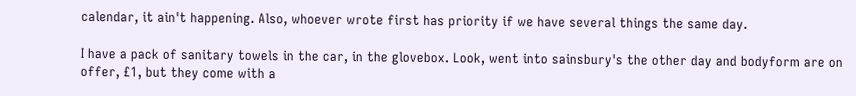calendar, it ain't happening. Also, whoever wrote first has priority if we have several things the same day.

I have a pack of sanitary towels in the car, in the glovebox. Look, went into sainsbury's the other day and bodyform are on offer, £1, but they come with a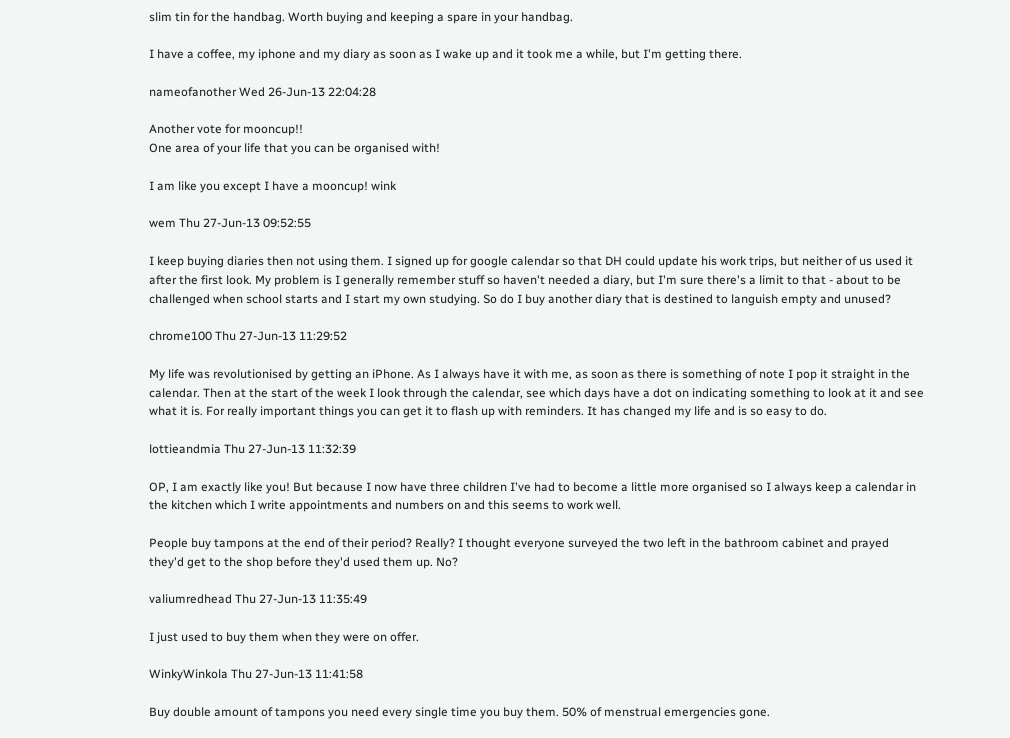slim tin for the handbag. Worth buying and keeping a spare in your handbag.

I have a coffee, my iphone and my diary as soon as I wake up and it took me a while, but I'm getting there.

nameofanother Wed 26-Jun-13 22:04:28

Another vote for mooncup!!
One area of your life that you can be organised with!

I am like you except I have a mooncup! wink

wem Thu 27-Jun-13 09:52:55

I keep buying diaries then not using them. I signed up for google calendar so that DH could update his work trips, but neither of us used it after the first look. My problem is I generally remember stuff so haven't needed a diary, but I'm sure there's a limit to that - about to be challenged when school starts and I start my own studying. So do I buy another diary that is destined to languish empty and unused?

chrome100 Thu 27-Jun-13 11:29:52

My life was revolutionised by getting an iPhone. As I always have it with me, as soon as there is something of note I pop it straight in the calendar. Then at the start of the week I look through the calendar, see which days have a dot on indicating something to look at it and see what it is. For really important things you can get it to flash up with reminders. It has changed my life and is so easy to do.

lottieandmia Thu 27-Jun-13 11:32:39

OP, I am exactly like you! But because I now have three children I've had to become a little more organised so I always keep a calendar in the kitchen which I write appointments and numbers on and this seems to work well.

People buy tampons at the end of their period? Really? I thought everyone surveyed the two left in the bathroom cabinet and prayed they'd get to the shop before they'd used them up. No?

valiumredhead Thu 27-Jun-13 11:35:49

I just used to buy them when they were on offer.

WinkyWinkola Thu 27-Jun-13 11:41:58

Buy double amount of tampons you need every single time you buy them. 50% of menstrual emergencies gone.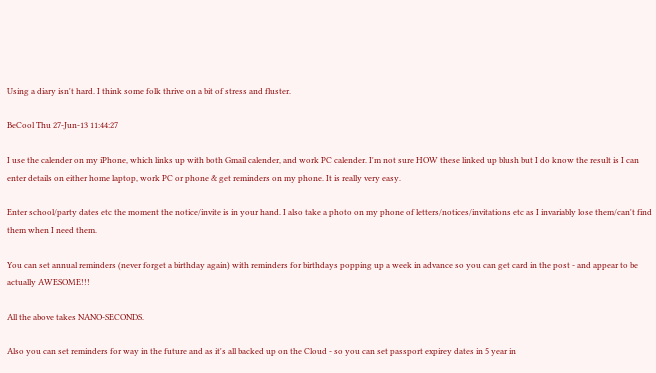Using a diary isn't hard. I think some folk thrive on a bit of stress and fluster.

BeCool Thu 27-Jun-13 11:44:27

I use the calender on my iPhone, which links up with both Gmail calender, and work PC calender. I'm not sure HOW these linked up blush but I do know the result is I can enter details on either home laptop, work PC or phone & get reminders on my phone. It is really very easy.

Enter school/party dates etc the moment the notice/invite is in your hand. I also take a photo on my phone of letters/notices/invitations etc as I invariably lose them/can't find them when I need them.

You can set annual reminders (never forget a birthday again) with reminders for birthdays popping up a week in advance so you can get card in the post - and appear to be actually AWESOME!!!

All the above takes NANO-SECONDS.

Also you can set reminders for way in the future and as it's all backed up on the Cloud - so you can set passport expirey dates in 5 year in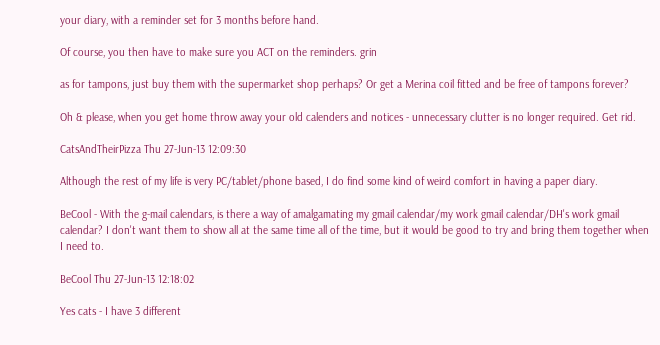your diary, with a reminder set for 3 months before hand.

Of course, you then have to make sure you ACT on the reminders. grin

as for tampons, just buy them with the supermarket shop perhaps? Or get a Merina coil fitted and be free of tampons forever?

Oh & please, when you get home throw away your old calenders and notices - unnecessary clutter is no longer required. Get rid.

CatsAndTheirPizza Thu 27-Jun-13 12:09:30

Although the rest of my life is very PC/tablet/phone based, I do find some kind of weird comfort in having a paper diary.

BeCool - With the g-mail calendars, is there a way of amalgamating my gmail calendar/my work gmail calendar/DH's work gmail calendar? I don't want them to show all at the same time all of the time, but it would be good to try and bring them together when I need to.

BeCool Thu 27-Jun-13 12:18:02

Yes cats - I have 3 different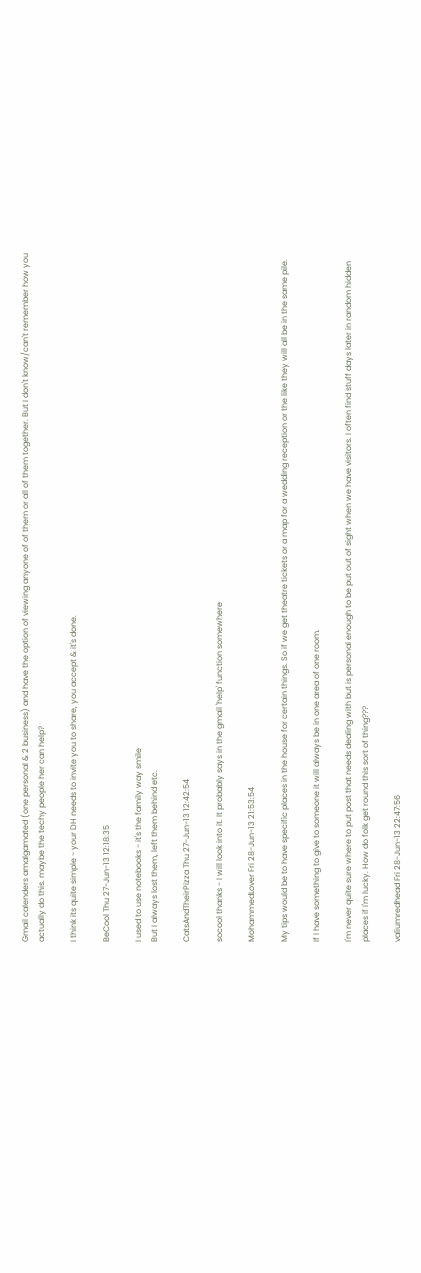Gmail calenders amalgamated (one personal & 2 business) and have the option of viewing anyone of of them or all of them together. But I don't know/can't remember how you actually do this. maybe the techy people her can help?

I think its quite simple - your DH needs to invite you to share, you accept & it's done.

BeCool Thu 27-Jun-13 12:18:35

I used to use notebooks - it's the family way smile
But I always lost them, left them behind etc.

CatsAndTheirPizza Thu 27-Jun-13 12:42:54

socool thanks - I will look into it. It probably says in the gmail 'help' function somewhere

MohammedLover Fri 28-Jun-13 21:53:54

My tips would be to have specific places in the house for certain things. So if we get theatre tickets or a map for a wedding reception or the like they will all be in the same pile.

If I have something to give to someone it will always be in one area of one room.

I'm never quite sure where to put post that needs dealing with but is personal enough to be put out of sight when we have visitors. I often find stuff days later in random hidden places if I'm lucky. How do folk get round this sort of thing???

valiumredhead Fri 28-Jun-13 22:47:56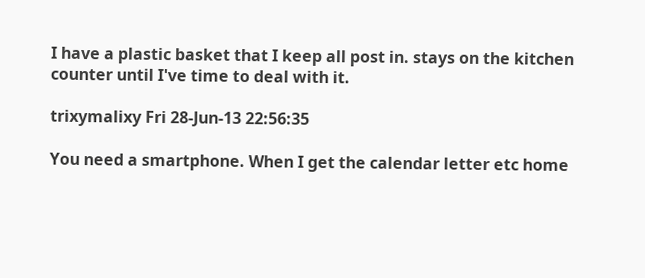I have a plastic basket that I keep all post in. stays on the kitchen counter until I've time to deal with it.

trixymalixy Fri 28-Jun-13 22:56:35

You need a smartphone. When I get the calendar letter etc home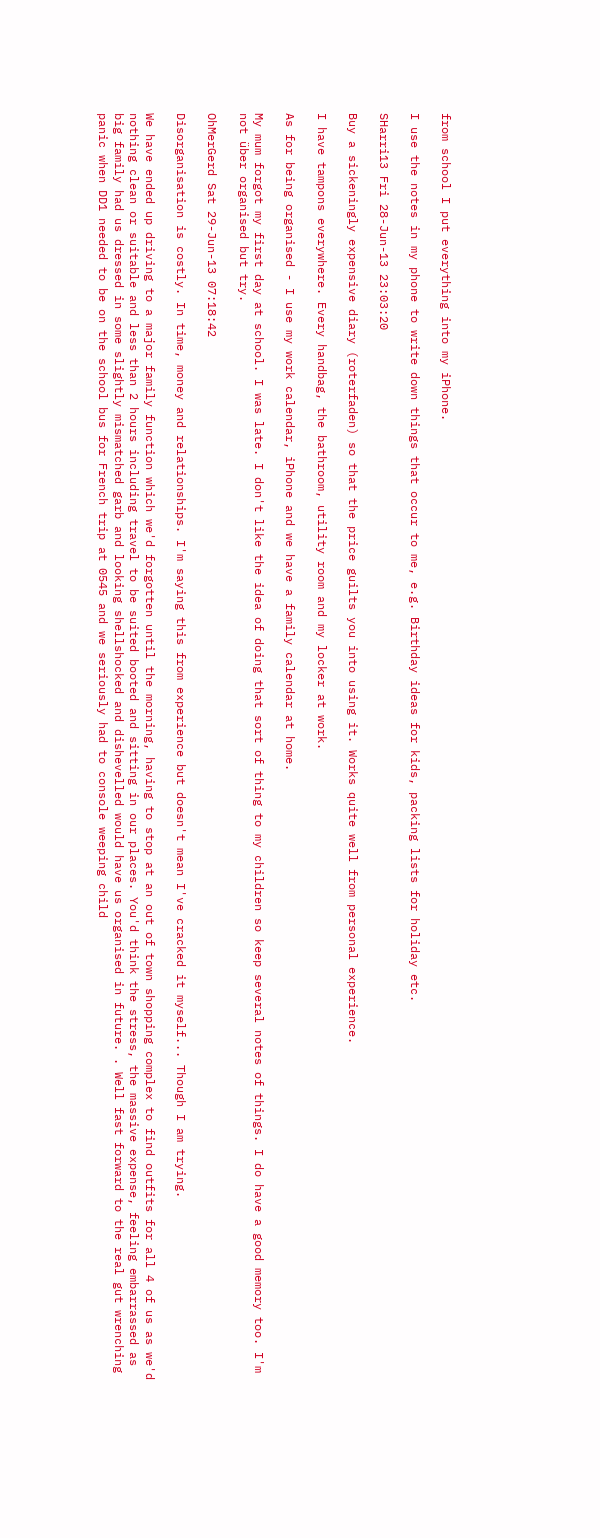from school I put everything into my iPhone.

I use the notes in my phone to write down things that occur to me, e.g. Birthday ideas for kids, packing lists for holiday etc.

SHarri13 Fri 28-Jun-13 23:03:20

Buy a sickeningly expensive diary (roterfaden) so that the price guilts you into using it. Works quite well from personal experience.

I have tampons everywhere. Every handbag, the bathroom, utility room and my locker at work.

As for being organised - I use my work calendar, iPhone and we have a family calendar at home.

My mum forgot my first day at school. I was late. I don't like the idea of doing that sort of thing to my children so keep several notes of things. I do have a good memory too. I'm not über organised but try.

OhMerGerd Sat 29-Jun-13 07:18:42

Disorganisation is costly. In time, money and relationships. I'm saying this from experience but doesn't mean I've cracked it myself... Though I am trying.

We have ended up driving to a major family function which we'd forgotten until the morning, having to stop at an out of town shopping complex to find outfits for all 4 of us as we'd nothing clean or suitable and less than 2 hours including travel to be suited booted and sitting in our places. You'd think the stress, the massive expense, feeling embarrassed as big family had us dressed in some slightly mismatched garb and looking shellshocked and dishevelled would have us organised in future. . Well fast forward to the real gut wrenching panic when DD1 needed to be on the school bus for French trip at 0545 and we seriously had to console weeping child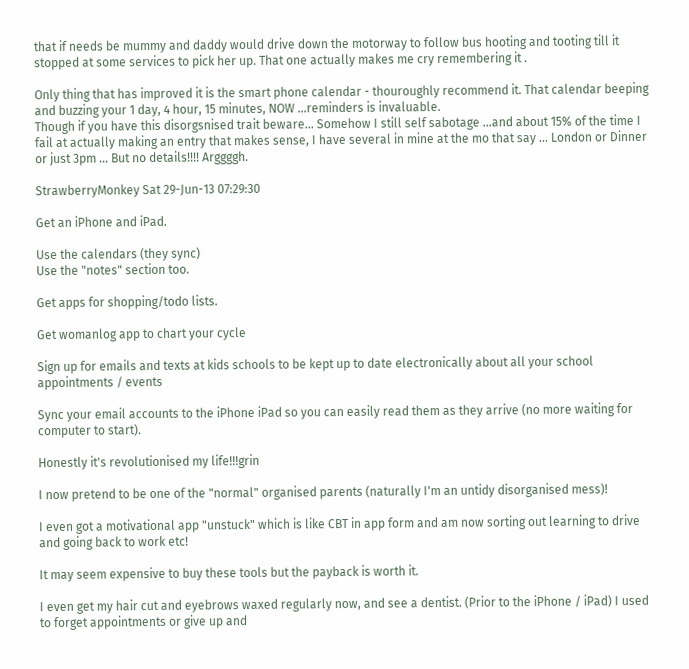that if needs be mummy and daddy would drive down the motorway to follow bus hooting and tooting till it stopped at some services to pick her up. That one actually makes me cry remembering it .

Only thing that has improved it is the smart phone calendar - thouroughly recommend it. That calendar beeping and buzzing your 1 day, 4 hour, 15 minutes, NOW ...reminders is invaluable.
Though if you have this disorgsnised trait beware... Somehow I still self sabotage ...and about 15% of the time I fail at actually making an entry that makes sense, I have several in mine at the mo that say ... London or Dinner or just 3pm ... But no details!!!! Arggggh.

StrawberryMonkey Sat 29-Jun-13 07:29:30

Get an iPhone and iPad.

Use the calendars (they sync)
Use the "notes" section too.

Get apps for shopping/todo lists.

Get womanlog app to chart your cycle

Sign up for emails and texts at kids schools to be kept up to date electronically about all your school appointments / events

Sync your email accounts to the iPhone iPad so you can easily read them as they arrive (no more waiting for computer to start).

Honestly it's revolutionised my life!!!grin

I now pretend to be one of the "normal" organised parents (naturally I'm an untidy disorganised mess)!

I even got a motivational app "unstuck" which is like CBT in app form and am now sorting out learning to drive and going back to work etc!

It may seem expensive to buy these tools but the payback is worth it.

I even get my hair cut and eyebrows waxed regularly now, and see a dentist. (Prior to the iPhone / iPad) I used to forget appointments or give up and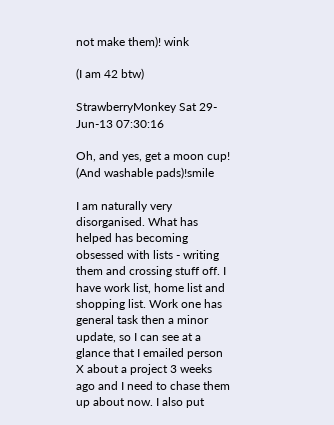not make them)! wink

(I am 42 btw)

StrawberryMonkey Sat 29-Jun-13 07:30:16

Oh, and yes, get a moon cup! (And washable pads)!smile

I am naturally very disorganised. What has helped has becoming obsessed with lists - writing them and crossing stuff off. I have work list, home list and shopping list. Work one has general task then a minor update, so I can see at a glance that I emailed person X about a project 3 weeks ago and I need to chase them up about now. I also put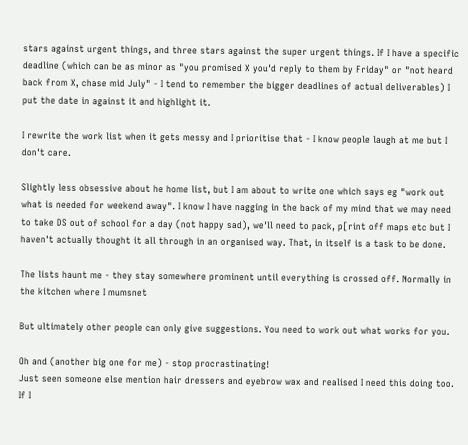stars against urgent things, and three stars against the super urgent things. If I have a specific deadline (which can be as minor as "you promised X you'd reply to them by Friday" or "not heard back from X, chase mid July" - I tend to remember the bigger deadlines of actual deliverables) I put the date in against it and highlight it.

I rewrite the work list when it gets messy and I prioritise that - I know people laugh at me but I don't care.

Slightly less obsessive about he home list, but I am about to write one which says eg "work out what is needed for weekend away". I know I have nagging in the back of my mind that we may need to take DS out of school for a day (not happy sad), we'll need to pack, p[rint off maps etc but I haven't actually thought it all through in an organised way. That, in itself is a task to be done.

The lists haunt me - they stay somewhere prominent until everything is crossed off. Normally in the kitchen where I mumsnet

But ultimately other people can only give suggestions. You need to work out what works for you.

Oh and (another big one for me) - stop procrastinating!
Just seen someone else mention hair dressers and eyebrow wax and realised I need this doing too. If I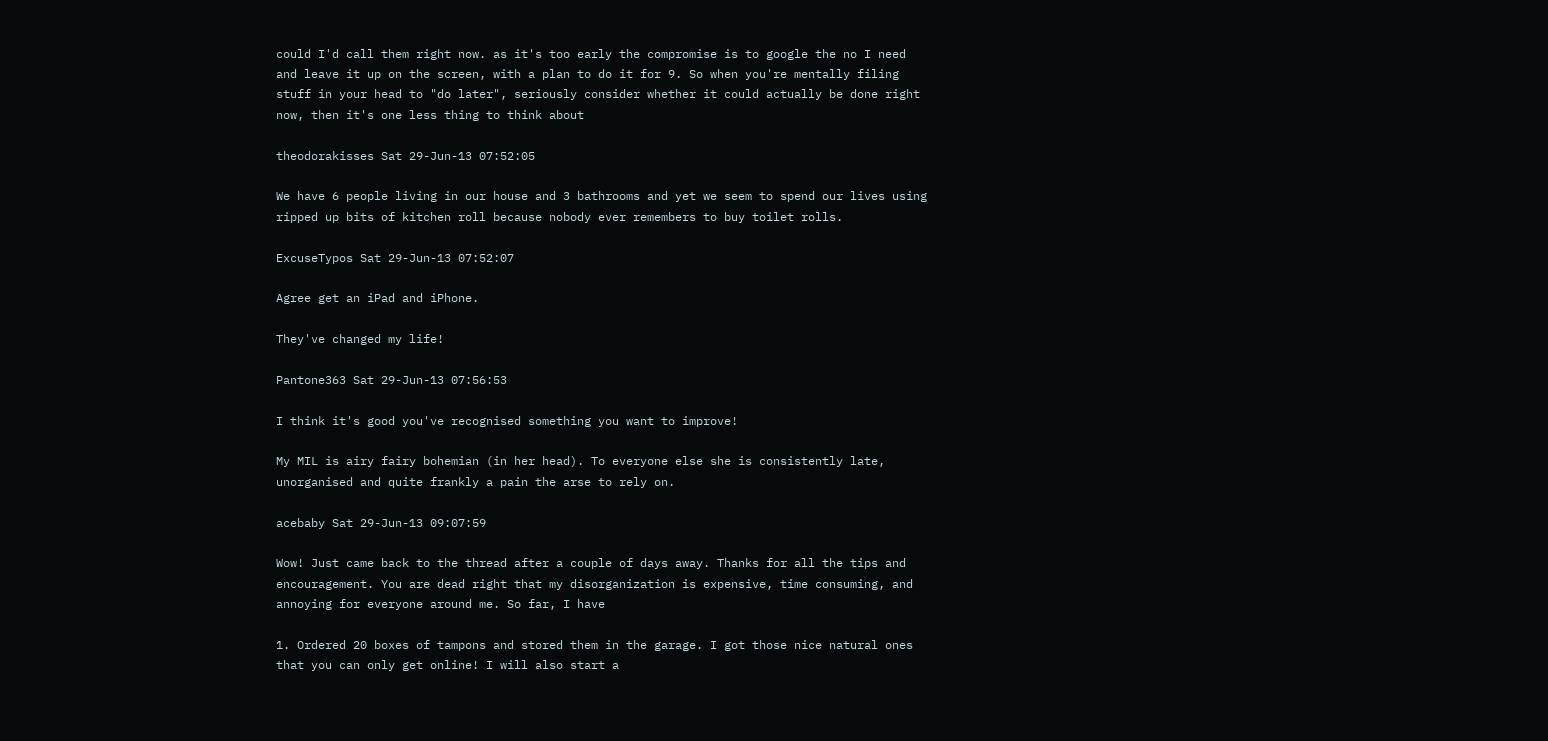could I'd call them right now. as it's too early the compromise is to google the no I need and leave it up on the screen, with a plan to do it for 9. So when you're mentally filing stuff in your head to "do later", seriously consider whether it could actually be done right now, then it's one less thing to think about

theodorakisses Sat 29-Jun-13 07:52:05

We have 6 people living in our house and 3 bathrooms and yet we seem to spend our lives using ripped up bits of kitchen roll because nobody ever remembers to buy toilet rolls.

ExcuseTypos Sat 29-Jun-13 07:52:07

Agree get an iPad and iPhone.

They've changed my life!

Pantone363 Sat 29-Jun-13 07:56:53

I think it's good you've recognised something you want to improve!

My MIL is airy fairy bohemian (in her head). To everyone else she is consistently late, unorganised and quite frankly a pain the arse to rely on.

acebaby Sat 29-Jun-13 09:07:59

Wow! Just came back to the thread after a couple of days away. Thanks for all the tips and encouragement. You are dead right that my disorganization is expensive, time consuming, and annoying for everyone around me. So far, I have

1. Ordered 20 boxes of tampons and stored them in the garage. I got those nice natural ones that you can only get online! I will also start a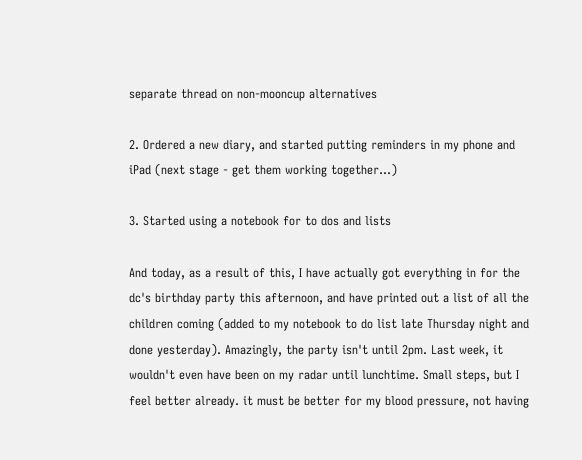separate thread on non-mooncup alternatives

2. Ordered a new diary, and started putting reminders in my phone and iPad (next stage - get them working together...)

3. Started using a notebook for to dos and lists

And today, as a result of this, I have actually got everything in for the dc's birthday party this afternoon, and have printed out a list of all the children coming (added to my notebook to do list late Thursday night and done yesterday). Amazingly, the party isn't until 2pm. Last week, it wouldn't even have been on my radar until lunchtime. Small steps, but I feel better already. it must be better for my blood pressure, not having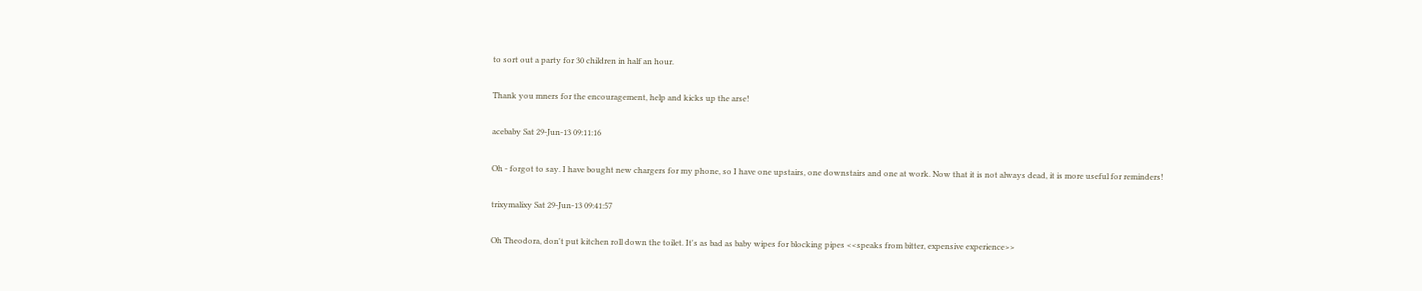to sort out a party for 30 children in half an hour.

Thank you mners for the encouragement, help and kicks up the arse!

acebaby Sat 29-Jun-13 09:11:16

Oh - forgot to say. I have bought new chargers for my phone, so I have one upstairs, one downstairs and one at work. Now that it is not always dead, it is more useful for reminders!

trixymalixy Sat 29-Jun-13 09:41:57

Oh Theodora, don't put kitchen roll down the toilet. It's as bad as baby wipes for blocking pipes <<speaks from bitter, expensive experience>>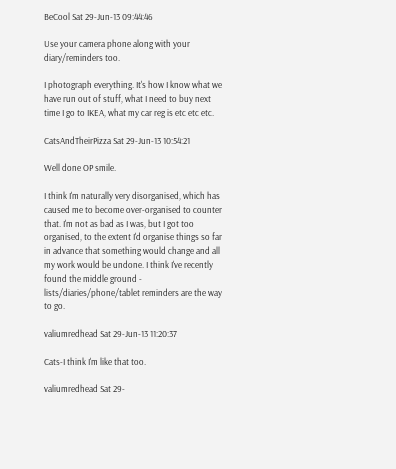BeCool Sat 29-Jun-13 09:44:46

Use your camera phone along with your diary/reminders too.

I photograph everything. It's how I know what we have run out of stuff, what I need to buy next time I go to IKEA, what my car reg is etc etc etc.

CatsAndTheirPizza Sat 29-Jun-13 10:54:21

Well done OP smile.

I think I'm naturally very disorganised, which has caused me to become over-organised to counter that. I'm not as bad as I was, but I got too organised, to the extent I'd organise things so far in advance that something would change and all my work would be undone. I think I've recently found the middle ground - lists/diaries/phone/tablet reminders are the way to go.

valiumredhead Sat 29-Jun-13 11:20:37

Cats-I think I'm like that too.

valiumredhead Sat 29-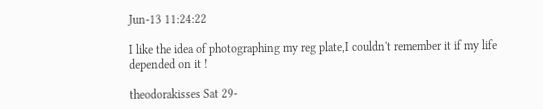Jun-13 11:24:22

I like the idea of photographing my reg plate,I couldn't remember it if my life depended on it !

theodorakisses Sat 29-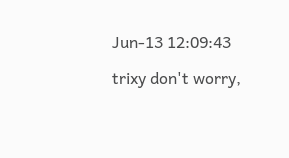Jun-13 12:09:43

trixy don't worry,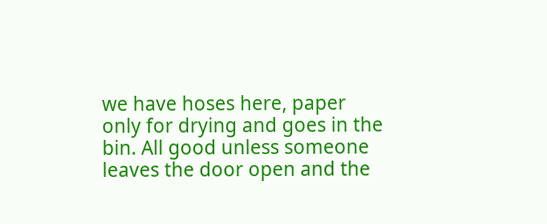we have hoses here, paper only for drying and goes in the bin. All good unless someone leaves the door open and the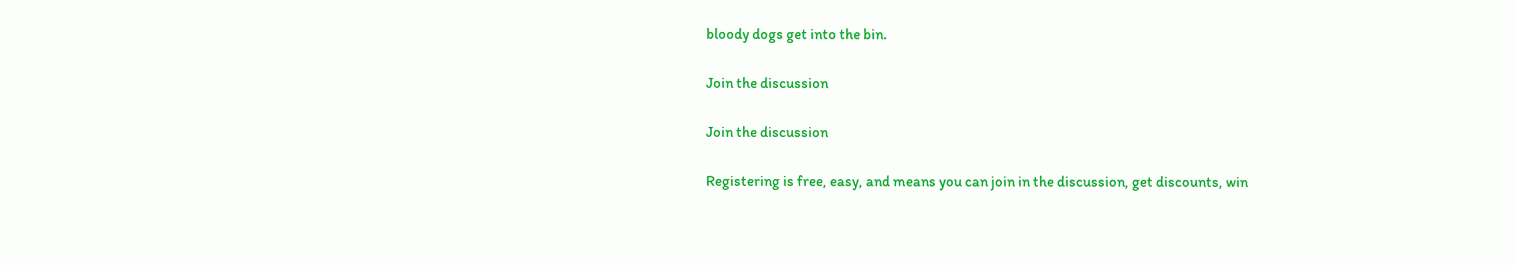bloody dogs get into the bin.

Join the discussion

Join the discussion

Registering is free, easy, and means you can join in the discussion, get discounts, win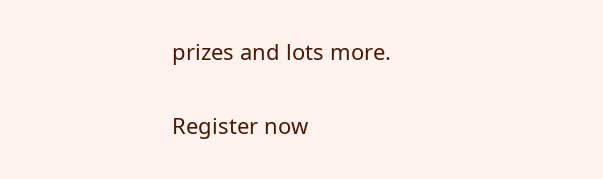prizes and lots more.

Register now